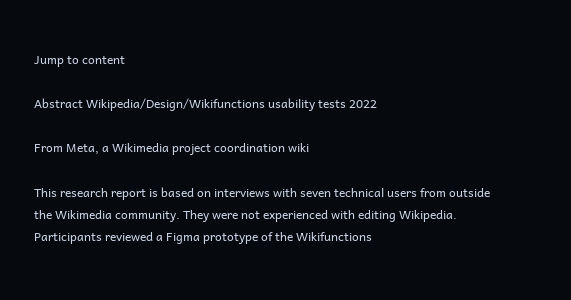Jump to content

Abstract Wikipedia/Design/Wikifunctions usability tests 2022

From Meta, a Wikimedia project coordination wiki

This research report is based on interviews with seven technical users from outside the Wikimedia community. They were not experienced with editing Wikipedia. Participants reviewed a Figma prototype of the Wikifunctions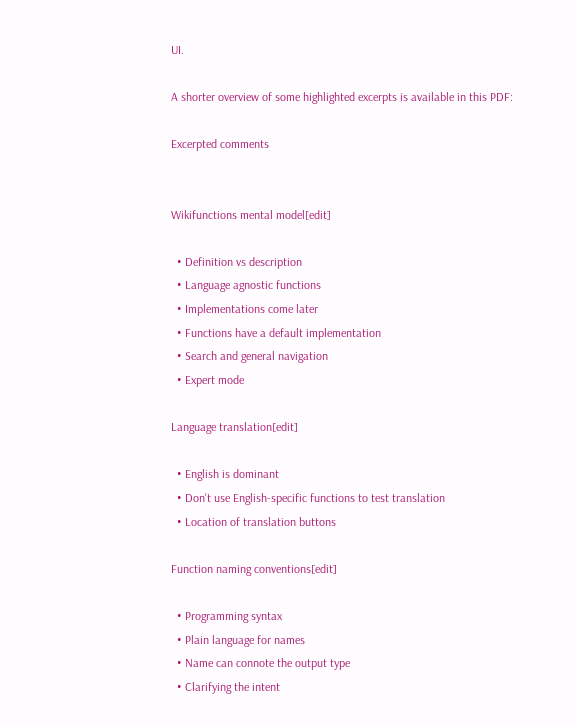UI.

A shorter overview of some highlighted excerpts is available in this PDF:

Excerpted comments


Wikifunctions mental model[edit]

  • Definition vs description
  • Language agnostic functions
  • Implementations come later
  • Functions have a default implementation
  • Search and general navigation
  • Expert mode

Language translation[edit]

  • English is dominant
  • Don't use English-specific functions to test translation
  • Location of translation buttons

Function naming conventions[edit]

  • Programming syntax
  • Plain language for names
  • Name can connote the output type
  • Clarifying the intent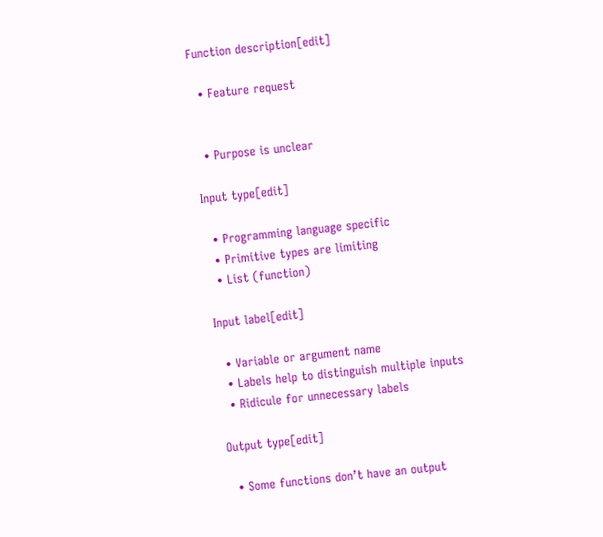Function description[edit]

  • Feature request


  • Purpose is unclear

Input type[edit]

  • Programming language specific
  • Primitive types are limiting
  • List (function)

Input label[edit]

  • Variable or argument name
  • Labels help to distinguish multiple inputs
  • Ridicule for unnecessary labels

Output type[edit]

  • Some functions don’t have an output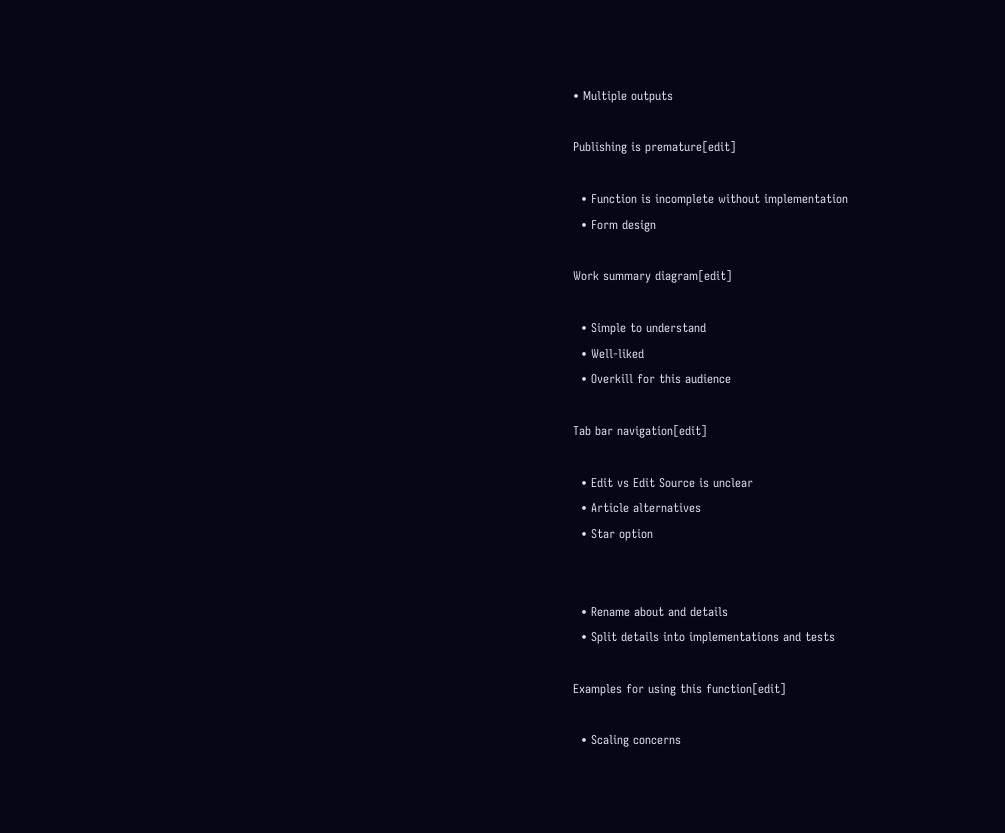• Multiple outputs

Publishing is premature[edit]

  • Function is incomplete without implementation
  • Form design

Work summary diagram[edit]

  • Simple to understand
  • Well-liked
  • Overkill for this audience

Tab bar navigation[edit]

  • Edit vs Edit Source is unclear
  • Article alternatives
  • Star option


  • Rename about and details
  • Split details into implementations and tests

Examples for using this function[edit]

  • Scaling concerns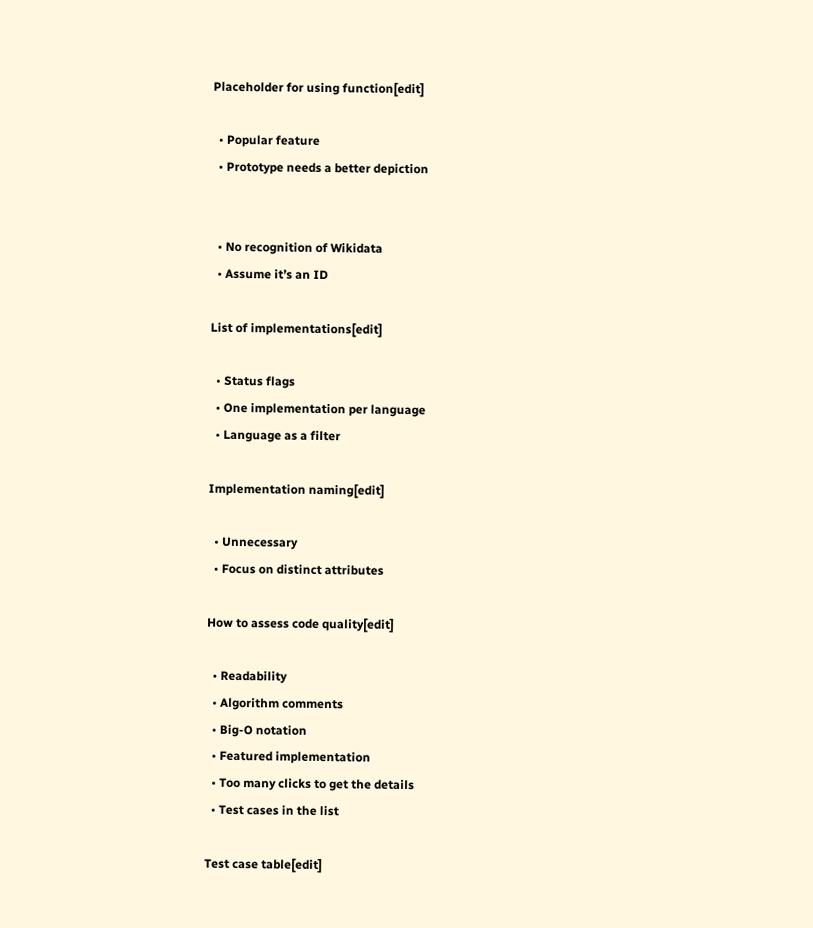Placeholder for using function[edit]

  • Popular feature
  • Prototype needs a better depiction


  • No recognition of Wikidata
  • Assume it’s an ID

List of implementations[edit]

  • Status flags
  • One implementation per language
  • Language as a filter

Implementation naming[edit]

  • Unnecessary
  • Focus on distinct attributes

How to assess code quality[edit]

  • Readability
  • Algorithm comments
  • Big-O notation
  • Featured implementation
  • Too many clicks to get the details
  • Test cases in the list

Test case table[edit]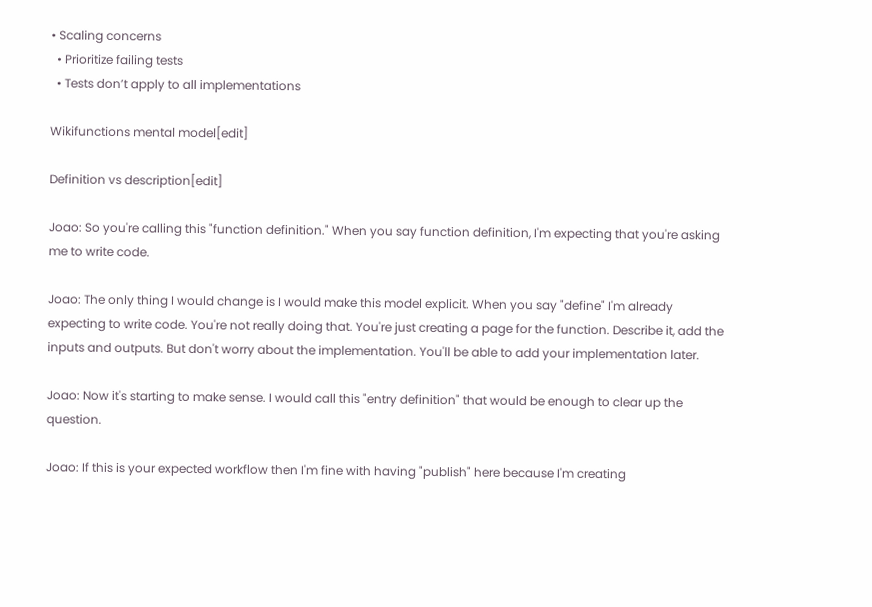• Scaling concerns
  • Prioritize failing tests
  • Tests don’t apply to all implementations

Wikifunctions mental model[edit]

Definition vs description[edit]

Joao: So you're calling this "function definition." When you say function definition, I'm expecting that you're asking me to write code.

Joao: The only thing I would change is I would make this model explicit. When you say "define" I'm already expecting to write code. You're not really doing that. You're just creating a page for the function. Describe it, add the inputs and outputs. But don't worry about the implementation. You'll be able to add your implementation later.

Joao: Now it's starting to make sense. I would call this "entry definition" that would be enough to clear up the question.

Joao: If this is your expected workflow then I'm fine with having "publish" here because I'm creating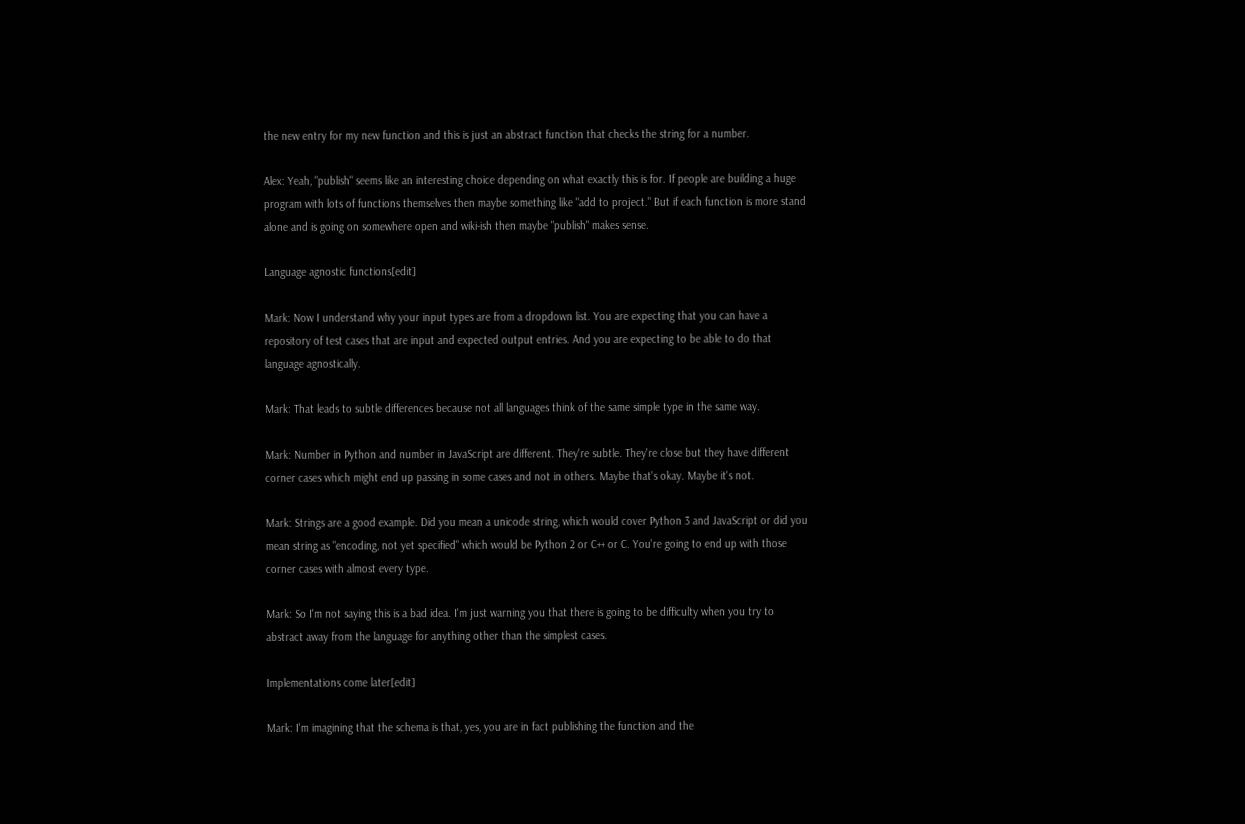the new entry for my new function and this is just an abstract function that checks the string for a number.

Alex: Yeah, "publish" seems like an interesting choice depending on what exactly this is for. If people are building a huge program with lots of functions themselves then maybe something like "add to project." But if each function is more stand alone and is going on somewhere open and wiki-ish then maybe "publish" makes sense.

Language agnostic functions[edit]

Mark: Now I understand why your input types are from a dropdown list. You are expecting that you can have a repository of test cases that are input and expected output entries. And you are expecting to be able to do that language agnostically.

Mark: That leads to subtle differences because not all languages think of the same simple type in the same way.

Mark: Number in Python and number in JavaScript are different. They're subtle. They're close but they have different corner cases which might end up passing in some cases and not in others. Maybe that's okay. Maybe it's not.

Mark: Strings are a good example. Did you mean a unicode string, which would cover Python 3 and JavaScript or did you mean string as "encoding, not yet specified" which would be Python 2 or C++ or C. You're going to end up with those corner cases with almost every type.

Mark: So I'm not saying this is a bad idea. I'm just warning you that there is going to be difficulty when you try to abstract away from the language for anything other than the simplest cases.

Implementations come later[edit]

Mark: I'm imagining that the schema is that, yes, you are in fact publishing the function and the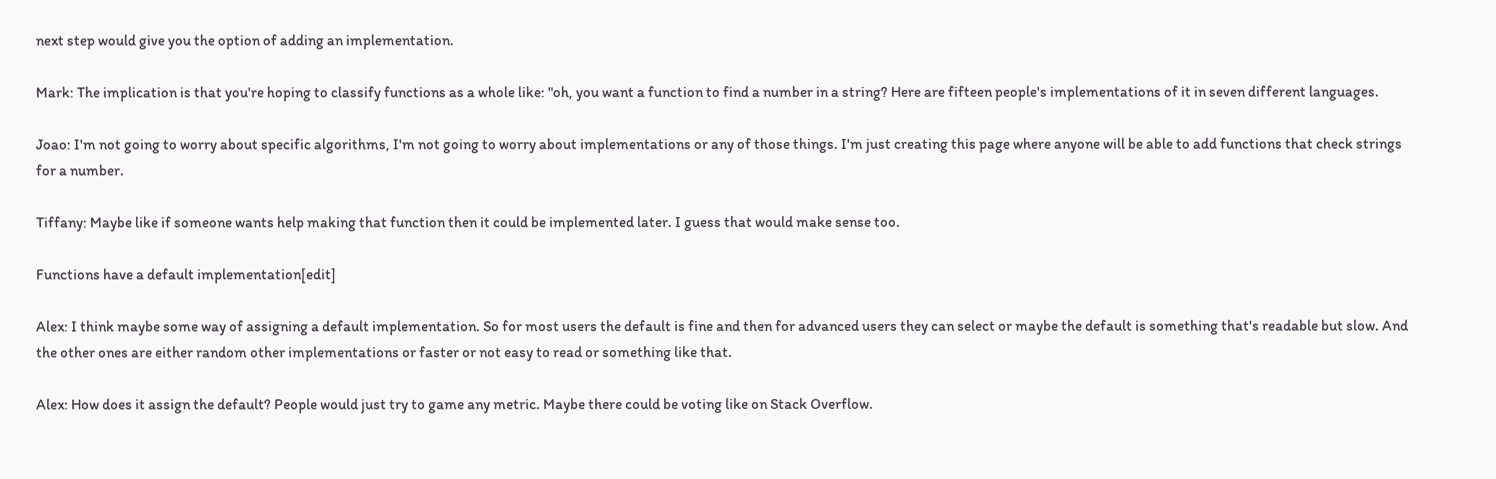next step would give you the option of adding an implementation.

Mark: The implication is that you're hoping to classify functions as a whole like: "oh, you want a function to find a number in a string? Here are fifteen people's implementations of it in seven different languages.

Joao: I'm not going to worry about specific algorithms, I'm not going to worry about implementations or any of those things. I'm just creating this page where anyone will be able to add functions that check strings for a number.

Tiffany: Maybe like if someone wants help making that function then it could be implemented later. I guess that would make sense too.

Functions have a default implementation[edit]

Alex: I think maybe some way of assigning a default implementation. So for most users the default is fine and then for advanced users they can select or maybe the default is something that's readable but slow. And the other ones are either random other implementations or faster or not easy to read or something like that.

Alex: How does it assign the default? People would just try to game any metric. Maybe there could be voting like on Stack Overflow.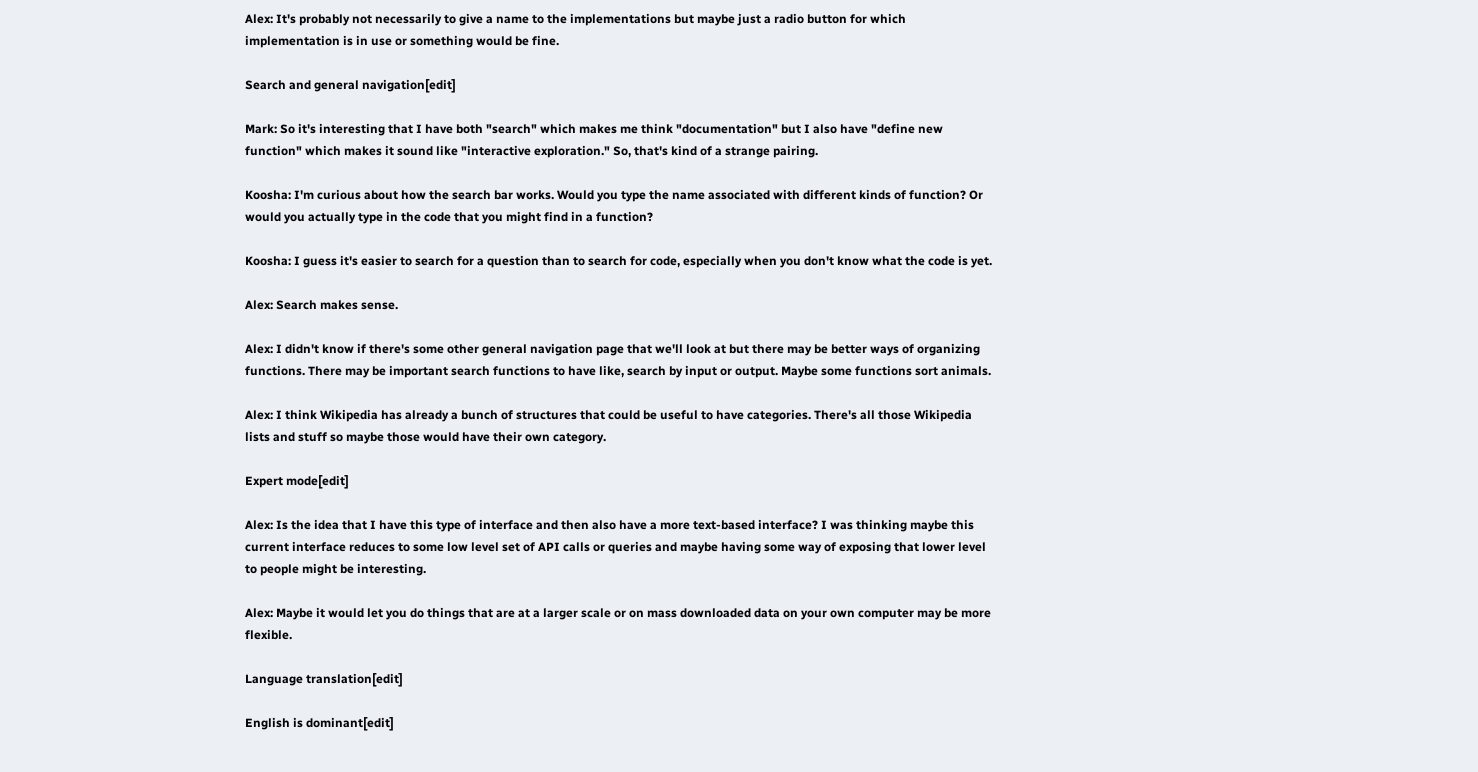Alex: It's probably not necessarily to give a name to the implementations but maybe just a radio button for which implementation is in use or something would be fine.

Search and general navigation[edit]

Mark: So it's interesting that I have both "search" which makes me think "documentation" but I also have "define new function" which makes it sound like "interactive exploration." So, that's kind of a strange pairing.

Koosha: I'm curious about how the search bar works. Would you type the name associated with different kinds of function? Or would you actually type in the code that you might find in a function?

Koosha: I guess it's easier to search for a question than to search for code, especially when you don't know what the code is yet.

Alex: Search makes sense.

Alex: I didn't know if there's some other general navigation page that we'll look at but there may be better ways of organizing functions. There may be important search functions to have like, search by input or output. Maybe some functions sort animals.

Alex: I think Wikipedia has already a bunch of structures that could be useful to have categories. There's all those Wikipedia lists and stuff so maybe those would have their own category.

Expert mode[edit]

Alex: Is the idea that I have this type of interface and then also have a more text-based interface? I was thinking maybe this current interface reduces to some low level set of API calls or queries and maybe having some way of exposing that lower level to people might be interesting.

Alex: Maybe it would let you do things that are at a larger scale or on mass downloaded data on your own computer may be more flexible.

Language translation[edit]

English is dominant[edit]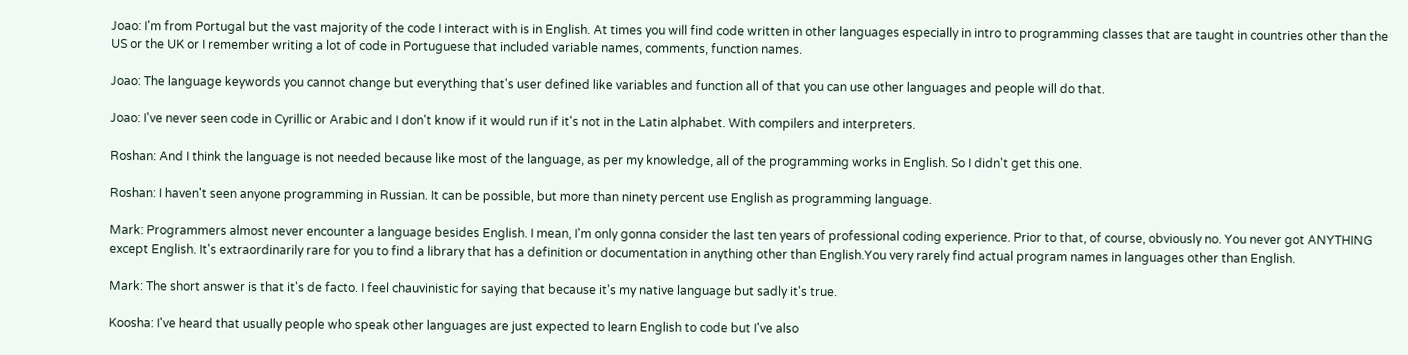Joao: I'm from Portugal but the vast majority of the code I interact with is in English. At times you will find code written in other languages especially in intro to programming classes that are taught in countries other than the US or the UK or I remember writing a lot of code in Portuguese that included variable names, comments, function names.

Joao: The language keywords you cannot change but everything that's user defined like variables and function all of that you can use other languages and people will do that.

Joao: I've never seen code in Cyrillic or Arabic and I don't know if it would run if it's not in the Latin alphabet. With compilers and interpreters.

Roshan: And I think the language is not needed because like most of the language, as per my knowledge, all of the programming works in English. So I didn't get this one.

Roshan: I haven't seen anyone programming in Russian. It can be possible, but more than ninety percent use English as programming language.

Mark: Programmers almost never encounter a language besides English. I mean, I'm only gonna consider the last ten years of professional coding experience. Prior to that, of course, obviously no. You never got ANYTHING except English. It's extraordinarily rare for you to find a library that has a definition or documentation in anything other than English.You very rarely find actual program names in languages other than English.

Mark: The short answer is that it's de facto. I feel chauvinistic for saying that because it's my native language but sadly it's true.

Koosha: I've heard that usually people who speak other languages are just expected to learn English to code but I've also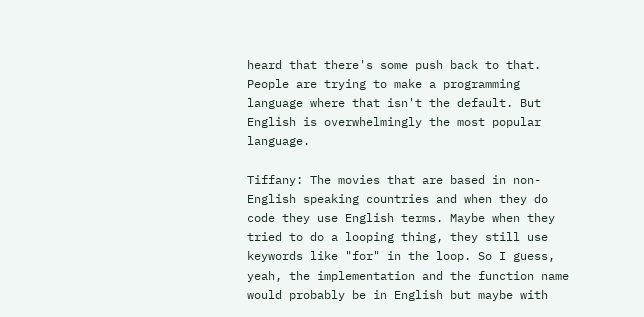heard that there's some push back to that. People are trying to make a programming language where that isn't the default. But English is overwhelmingly the most popular language.

Tiffany: The movies that are based in non-English speaking countries and when they do code they use English terms. Maybe when they tried to do a looping thing, they still use keywords like "for" in the loop. So I guess, yeah, the implementation and the function name would probably be in English but maybe with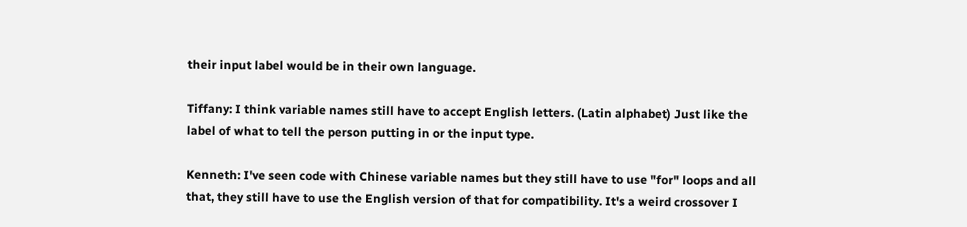their input label would be in their own language.

Tiffany: I think variable names still have to accept English letters. (Latin alphabet) Just like the label of what to tell the person putting in or the input type.

Kenneth: I've seen code with Chinese variable names but they still have to use "for" loops and all that, they still have to use the English version of that for compatibility. It's a weird crossover I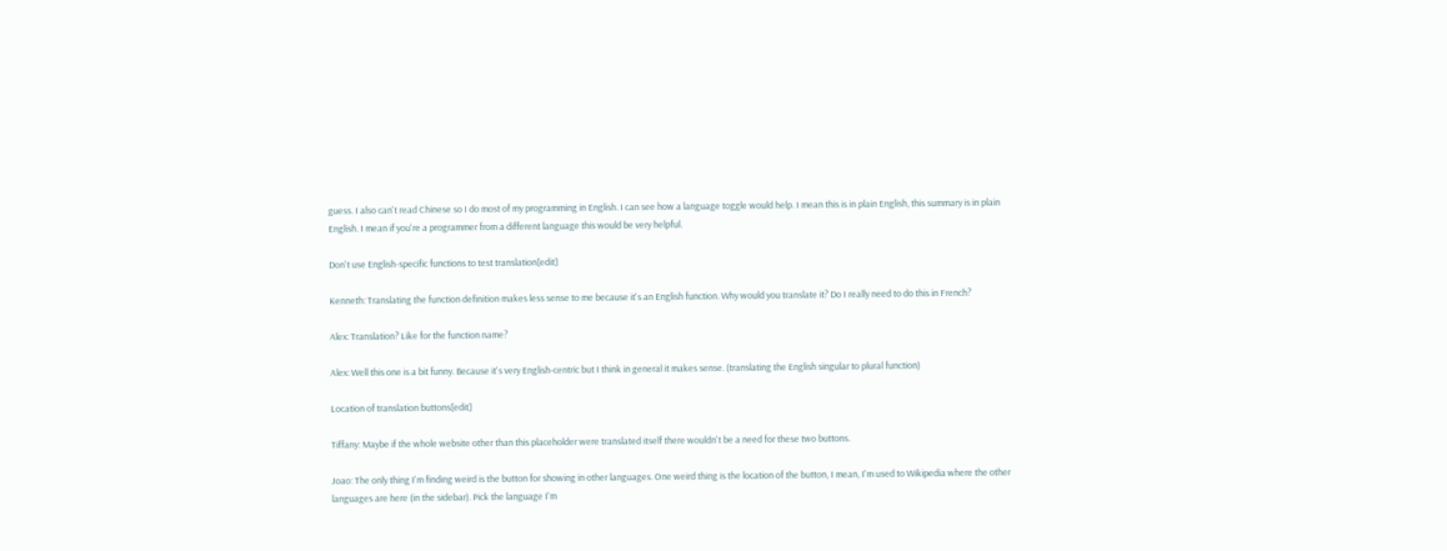guess. I also can't read Chinese so I do most of my programming in English. I can see how a language toggle would help. I mean this is in plain English, this summary is in plain English. I mean if you're a programmer from a different language this would be very helpful.

Don't use English-specific functions to test translation[edit]

Kenneth: Translating the function definition makes less sense to me because it's an English function. Why would you translate it? Do I really need to do this in French?

Alex: Translation? Like for the function name?

Alex: Well this one is a bit funny. Because it's very English-centric but I think in general it makes sense. (translating the English singular to plural function)

Location of translation buttons[edit]

Tiffany: Maybe if the whole website other than this placeholder were translated itself there wouldn't be a need for these two buttons.

Joao: The only thing I'm finding weird is the button for showing in other languages. One weird thing is the location of the button, I mean, I'm used to Wikipedia where the other languages are here (in the sidebar). Pick the language I'm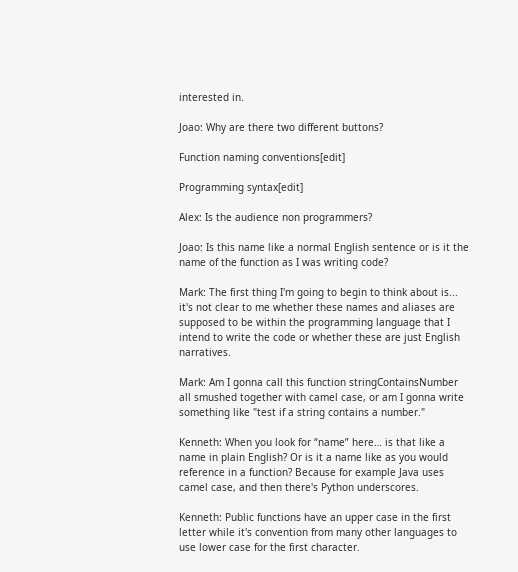interested in.

Joao: Why are there two different buttons?

Function naming conventions[edit]

Programming syntax[edit]

Alex: Is the audience non programmers?

Joao: Is this name like a normal English sentence or is it the name of the function as I was writing code?

Mark: The first thing I'm going to begin to think about is... it's not clear to me whether these names and aliases are supposed to be within the programming language that I intend to write the code or whether these are just English narratives.

Mark: Am I gonna call this function stringContainsNumber all smushed together with camel case, or am I gonna write something like "test if a string contains a number."

Kenneth: When you look for “name” here… is that like a name in plain English? Or is it a name like as you would reference in a function? Because for example Java uses camel case, and then there's Python underscores.

Kenneth: Public functions have an upper case in the first letter while it's convention from many other languages to use lower case for the first character.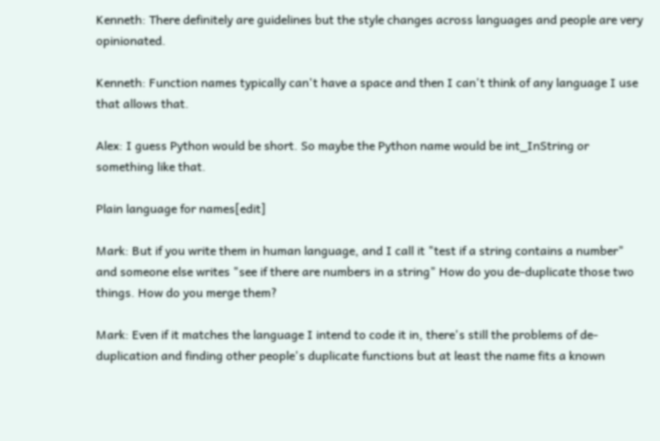Kenneth: There definitely are guidelines but the style changes across languages and people are very opinionated.

Kenneth: Function names typically can't have a space and then I can't think of any language I use that allows that.

Alex: I guess Python would be short. So maybe the Python name would be int_InString or something like that.

Plain language for names[edit]

Mark: But if you write them in human language, and I call it "test if a string contains a number" and someone else writes "see if there are numbers in a string" How do you de-duplicate those two things. How do you merge them?

Mark: Even if it matches the language I intend to code it in, there's still the problems of de-duplication and finding other people's duplicate functions but at least the name fits a known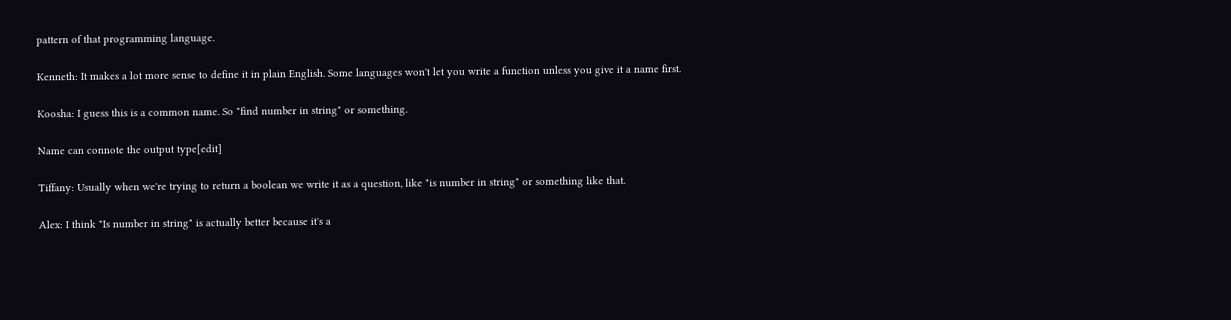pattern of that programming language.

Kenneth: It makes a lot more sense to define it in plain English. Some languages won't let you write a function unless you give it a name first.

Koosha: I guess this is a common name. So "find number in string" or something.

Name can connote the output type[edit]

Tiffany: Usually when we're trying to return a boolean we write it as a question, like "is number in string" or something like that.

Alex: I think "Is number in string" is actually better because it's a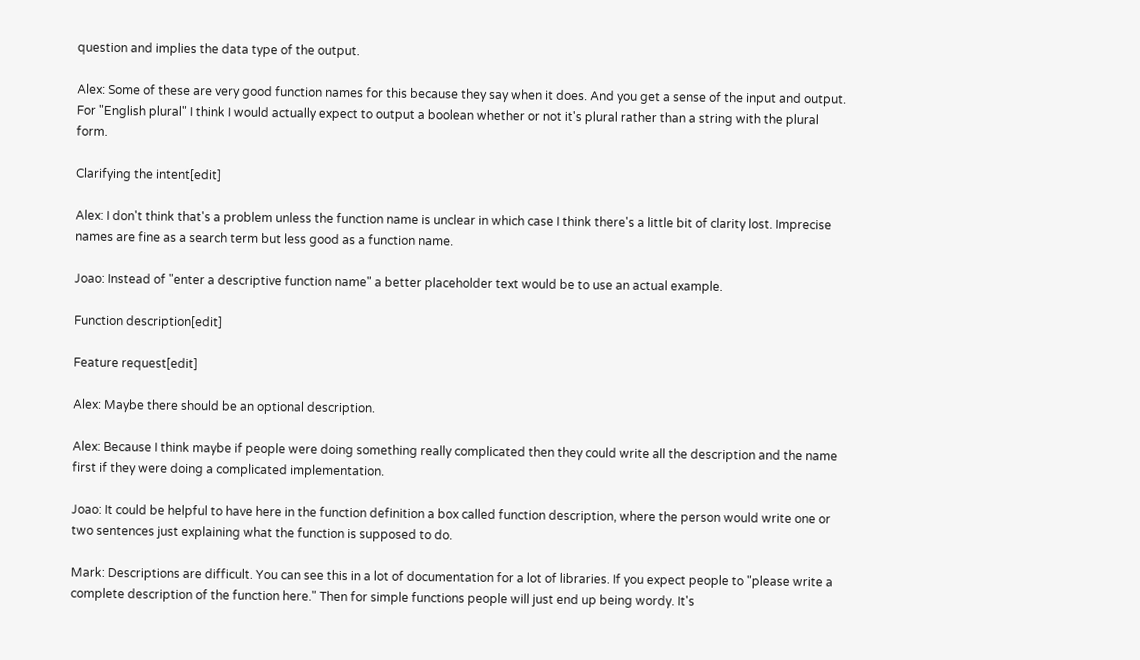question and implies the data type of the output.

Alex: Some of these are very good function names for this because they say when it does. And you get a sense of the input and output. For "English plural" I think I would actually expect to output a boolean whether or not it's plural rather than a string with the plural form.

Clarifying the intent[edit]

Alex: I don't think that's a problem unless the function name is unclear in which case I think there's a little bit of clarity lost. Imprecise names are fine as a search term but less good as a function name.

Joao: Instead of "enter a descriptive function name" a better placeholder text would be to use an actual example.

Function description[edit]

Feature request[edit]

Alex: Maybe there should be an optional description.

Alex: Because I think maybe if people were doing something really complicated then they could write all the description and the name first if they were doing a complicated implementation.

Joao: It could be helpful to have here in the function definition a box called function description, where the person would write one or two sentences just explaining what the function is supposed to do.

Mark: Descriptions are difficult. You can see this in a lot of documentation for a lot of libraries. If you expect people to "please write a complete description of the function here." Then for simple functions people will just end up being wordy. It's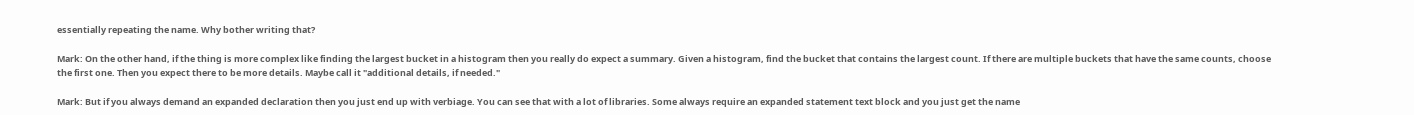essentially repeating the name. Why bother writing that?

Mark: On the other hand, if the thing is more complex like finding the largest bucket in a histogram then you really do expect a summary. Given a histogram, find the bucket that contains the largest count. If there are multiple buckets that have the same counts, choose the first one. Then you expect there to be more details. Maybe call it "additional details, if needed."

Mark: But if you always demand an expanded declaration then you just end up with verbiage. You can see that with a lot of libraries. Some always require an expanded statement text block and you just get the name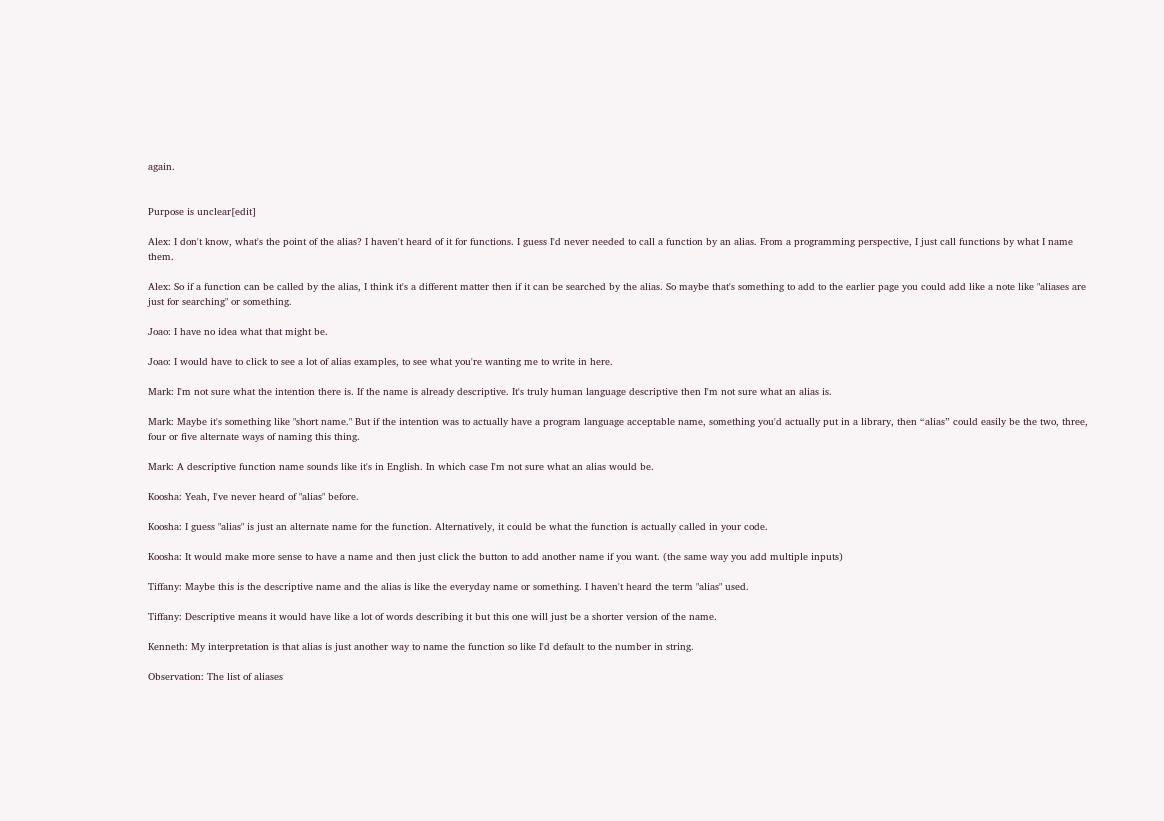again.


Purpose is unclear[edit]

Alex: I don't know, what's the point of the alias? I haven't heard of it for functions. I guess I'd never needed to call a function by an alias. From a programming perspective, I just call functions by what I name them.

Alex: So if a function can be called by the alias, I think it's a different matter then if it can be searched by the alias. So maybe that's something to add to the earlier page you could add like a note like "aliases are just for searching" or something.

Joao: I have no idea what that might be.

Joao: I would have to click to see a lot of alias examples, to see what you're wanting me to write in here.

Mark: I'm not sure what the intention there is. If the name is already descriptive. It's truly human language descriptive then I'm not sure what an alias is.

Mark: Maybe it's something like "short name." But if the intention was to actually have a program language acceptable name, something you'd actually put in a library, then “alias” could easily be the two, three, four or five alternate ways of naming this thing.

Mark: A descriptive function name sounds like it's in English. In which case I'm not sure what an alias would be.

Koosha: Yeah, I've never heard of "alias" before.

Koosha: I guess "alias" is just an alternate name for the function. Alternatively, it could be what the function is actually called in your code.

Koosha: It would make more sense to have a name and then just click the button to add another name if you want. (the same way you add multiple inputs)

Tiffany: Maybe this is the descriptive name and the alias is like the everyday name or something. I haven't heard the term "alias" used.

Tiffany: Descriptive means it would have like a lot of words describing it but this one will just be a shorter version of the name.

Kenneth: My interpretation is that alias is just another way to name the function so like I'd default to the number in string.

Observation: The list of aliases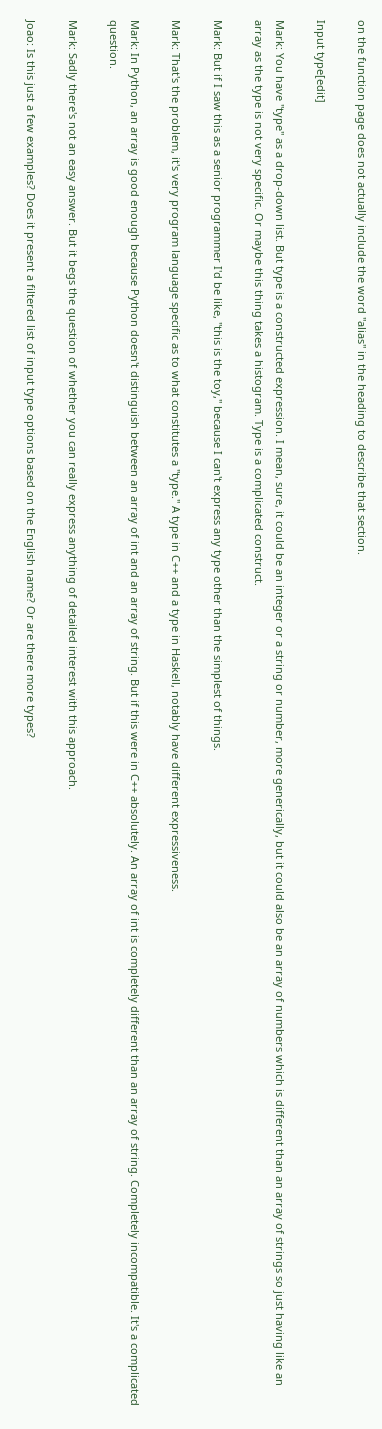on the function page does not actually include the word "alias" in the heading to describe that section.

Input type[edit]

Mark: You have "type" as a drop-down list. But type is a constructed expression. I mean, sure, it could be an integer or a string or number, more generically, but it could also be an array of numbers which is different than an array of strings so just having like an array as the type is not very specific. Or maybe this thing takes a histogram. Type is a complicated construct.

Mark: But if I saw this as a senior programmer I'd be like, "this is the toy," because I can't express any type other than the simplest of things.

Mark: That's the problem, it's very program language specific as to what constitutes a "type." A type in C++ and a type in Haskell, notably have different expressiveness.

Mark: In Python, an array is good enough because Python doesn't distinguish between an array of int and an array of string. But if this were in C++ absolutely. An array of int is completely different than an array of string. Completely incompatible. It's a complicated question.

Mark: Sadly there's not an easy answer. But it begs the question of whether you can really express anything of detailed interest with this approach.

Joao: Is this just a few examples? Does it present a filtered list of input type options based on the English name? Or are there more types?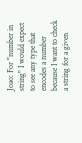Joao: For "number in string" I would expect to see any type that encodes a number because I want to check a string for a given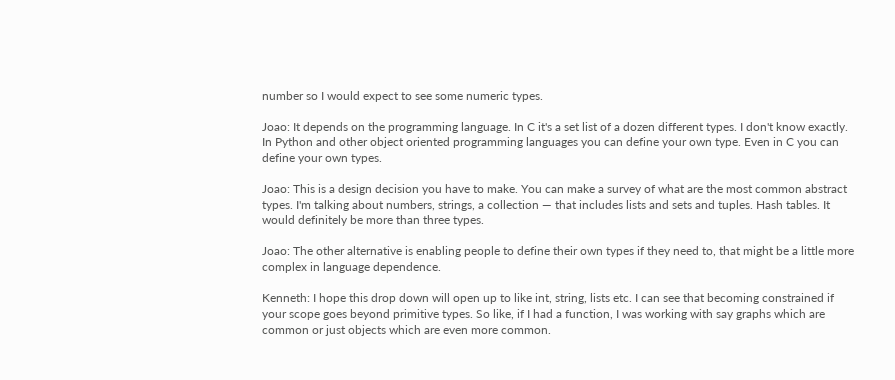number so I would expect to see some numeric types.

Joao: It depends on the programming language. In C it's a set list of a dozen different types. I don't know exactly. In Python and other object oriented programming languages you can define your own type. Even in C you can define your own types.

Joao: This is a design decision you have to make. You can make a survey of what are the most common abstract types. I'm talking about numbers, strings, a collection — that includes lists and sets and tuples. Hash tables. It would definitely be more than three types.

Joao: The other alternative is enabling people to define their own types if they need to, that might be a little more complex in language dependence.

Kenneth: I hope this drop down will open up to like int, string, lists etc. I can see that becoming constrained if your scope goes beyond primitive types. So like, if I had a function, I was working with say graphs which are common or just objects which are even more common.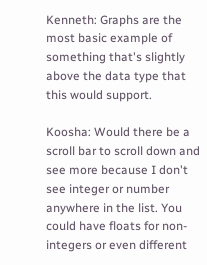Kenneth: Graphs are the most basic example of something that's slightly above the data type that this would support.

Koosha: Would there be a scroll bar to scroll down and see more because I don't see integer or number anywhere in the list. You could have floats for non-integers or even different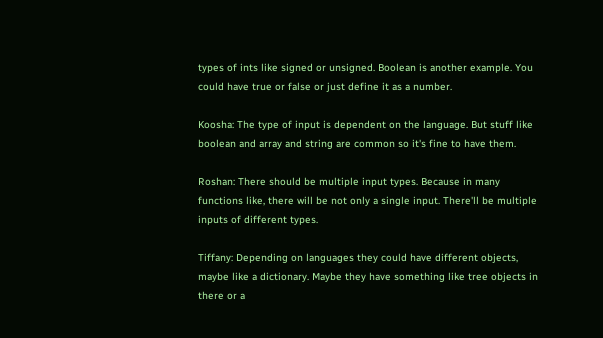types of ints like signed or unsigned. Boolean is another example. You could have true or false or just define it as a number.

Koosha: The type of input is dependent on the language. But stuff like boolean and array and string are common so it's fine to have them.

Roshan: There should be multiple input types. Because in many functions like, there will be not only a single input. There'll be multiple inputs of different types.

Tiffany: Depending on languages they could have different objects, maybe like a dictionary. Maybe they have something like tree objects in there or a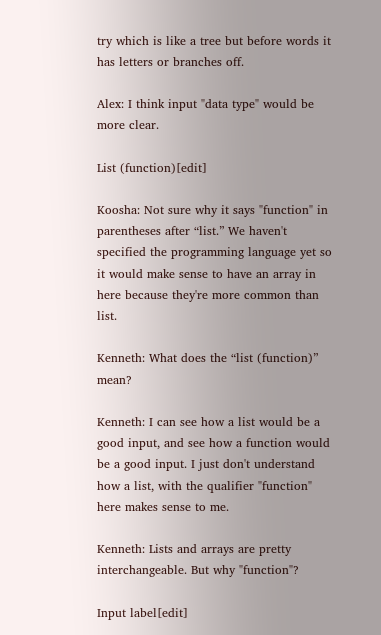try which is like a tree but before words it has letters or branches off.

Alex: I think input "data type" would be more clear.

List (function)[edit]

Koosha: Not sure why it says "function" in parentheses after “list.” We haven't specified the programming language yet so it would make sense to have an array in here because they're more common than list.

Kenneth: What does the “list (function)” mean?

Kenneth: I can see how a list would be a good input, and see how a function would be a good input. I just don't understand how a list, with the qualifier "function" here makes sense to me.

Kenneth: Lists and arrays are pretty interchangeable. But why "function"?

Input label[edit]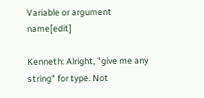Variable or argument name[edit]

Kenneth: Alright, "give me any string" for type. Not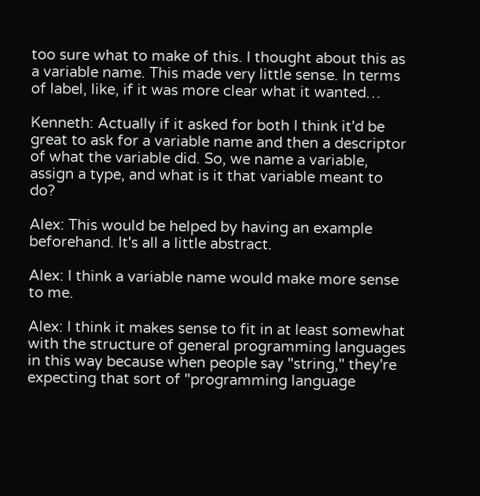too sure what to make of this. I thought about this as a variable name. This made very little sense. In terms of label, like, if it was more clear what it wanted…

Kenneth: Actually if it asked for both I think it'd be great to ask for a variable name and then a descriptor of what the variable did. So, we name a variable, assign a type, and what is it that variable meant to do?

Alex: This would be helped by having an example beforehand. It's all a little abstract.

Alex: I think a variable name would make more sense to me.

Alex: I think it makes sense to fit in at least somewhat with the structure of general programming languages in this way because when people say "string," they're expecting that sort of "programming language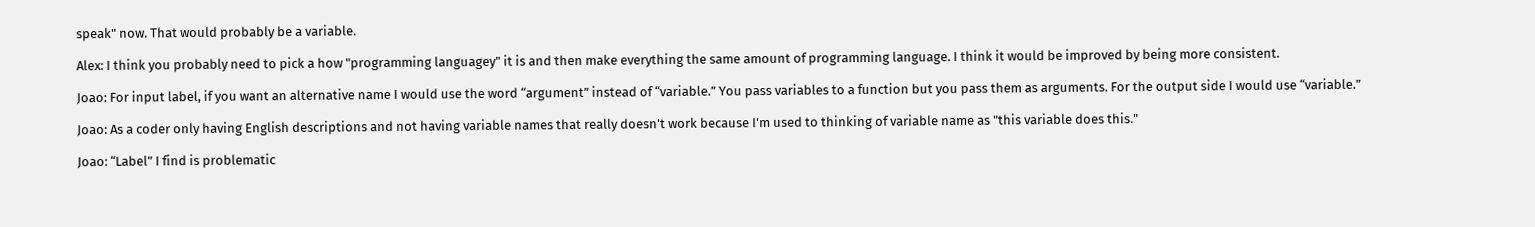speak" now. That would probably be a variable.

Alex: I think you probably need to pick a how "programming languagey" it is and then make everything the same amount of programming language. I think it would be improved by being more consistent.

Joao: For input label, if you want an alternative name I would use the word “argument” instead of “variable.” You pass variables to a function but you pass them as arguments. For the output side I would use “variable.”

Joao: As a coder only having English descriptions and not having variable names that really doesn't work because I'm used to thinking of variable name as "this variable does this."

Joao: “Label” I find is problematic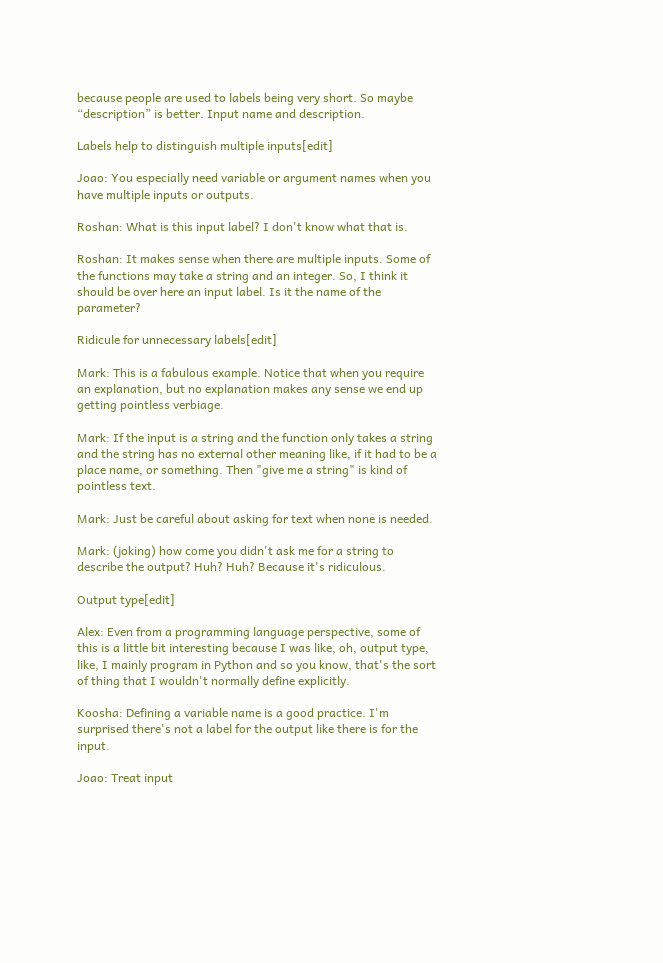because people are used to labels being very short. So maybe “description” is better. Input name and description.

Labels help to distinguish multiple inputs[edit]

Joao: You especially need variable or argument names when you have multiple inputs or outputs.

Roshan: What is this input label? I don't know what that is.

Roshan: It makes sense when there are multiple inputs. Some of the functions may take a string and an integer. So, I think it should be over here an input label. Is it the name of the parameter?

Ridicule for unnecessary labels[edit]

Mark: This is a fabulous example. Notice that when you require an explanation, but no explanation makes any sense we end up getting pointless verbiage.

Mark: If the input is a string and the function only takes a string and the string has no external other meaning like, if it had to be a place name, or something. Then "give me a string" is kind of pointless text.

Mark: Just be careful about asking for text when none is needed.

Mark: (joking) how come you didn't ask me for a string to describe the output? Huh? Huh? Because it's ridiculous.

Output type[edit]

Alex: Even from a programming language perspective, some of this is a little bit interesting because I was like, oh, output type, like, I mainly program in Python and so you know, that's the sort of thing that I wouldn't normally define explicitly.

Koosha: Defining a variable name is a good practice. I'm surprised there's not a label for the output like there is for the input.

Joao: Treat input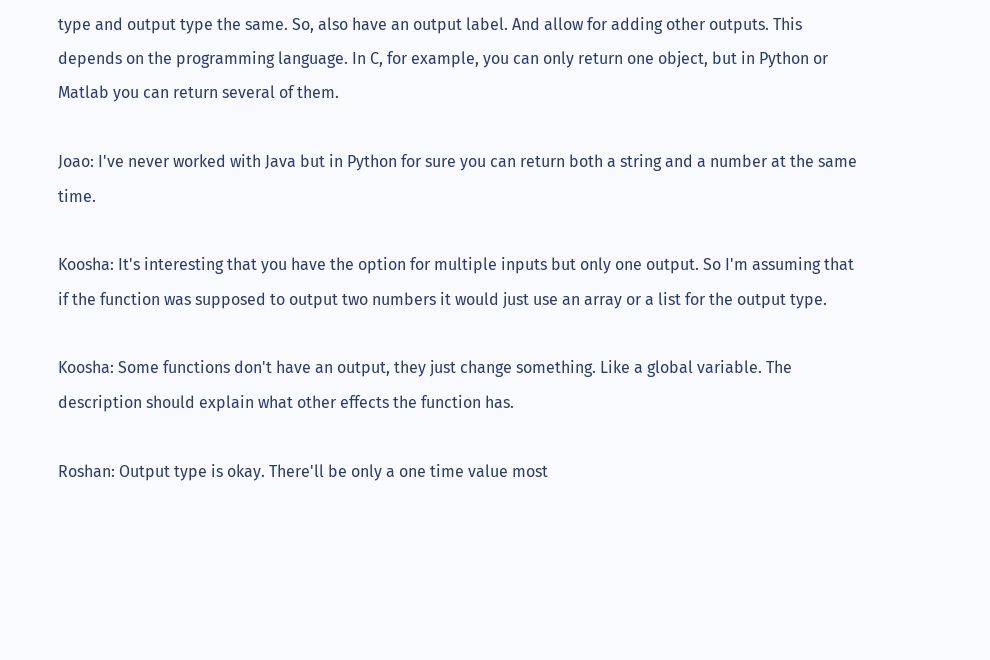type and output type the same. So, also have an output label. And allow for adding other outputs. This depends on the programming language. In C, for example, you can only return one object, but in Python or Matlab you can return several of them.

Joao: I've never worked with Java but in Python for sure you can return both a string and a number at the same time.

Koosha: It's interesting that you have the option for multiple inputs but only one output. So I'm assuming that if the function was supposed to output two numbers it would just use an array or a list for the output type.

Koosha: Some functions don't have an output, they just change something. Like a global variable. The description should explain what other effects the function has.

Roshan: Output type is okay. There'll be only a one time value most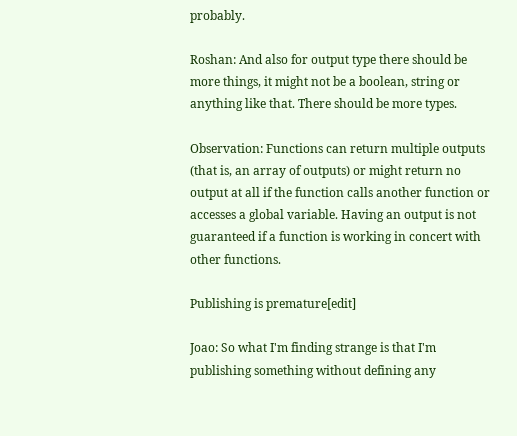probably.

Roshan: And also for output type there should be more things, it might not be a boolean, string or anything like that. There should be more types.

Observation: Functions can return multiple outputs (that is, an array of outputs) or might return no output at all if the function calls another function or accesses a global variable. Having an output is not guaranteed if a function is working in concert with other functions.

Publishing is premature[edit]

Joao: So what I'm finding strange is that I'm publishing something without defining any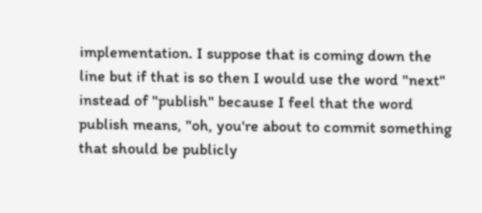implementation. I suppose that is coming down the line but if that is so then I would use the word "next" instead of "publish" because I feel that the word publish means, "oh, you're about to commit something that should be publicly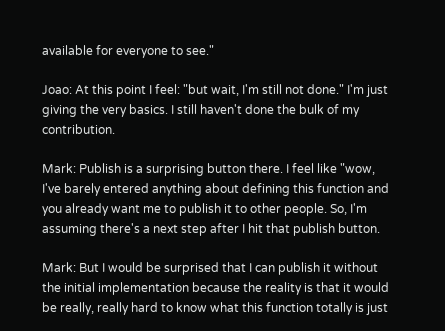available for everyone to see."

Joao: At this point I feel: "but wait, I'm still not done." I'm just giving the very basics. I still haven't done the bulk of my contribution.

Mark: Publish is a surprising button there. I feel like "wow, I've barely entered anything about defining this function and you already want me to publish it to other people. So, I'm assuming there's a next step after I hit that publish button.

Mark: But I would be surprised that I can publish it without the initial implementation because the reality is that it would be really, really hard to know what this function totally is just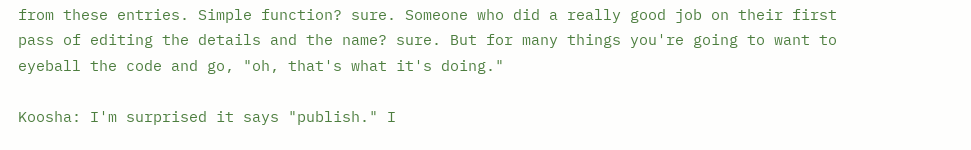from these entries. Simple function? sure. Someone who did a really good job on their first pass of editing the details and the name? sure. But for many things you're going to want to eyeball the code and go, "oh, that's what it's doing."

Koosha: I'm surprised it says "publish." I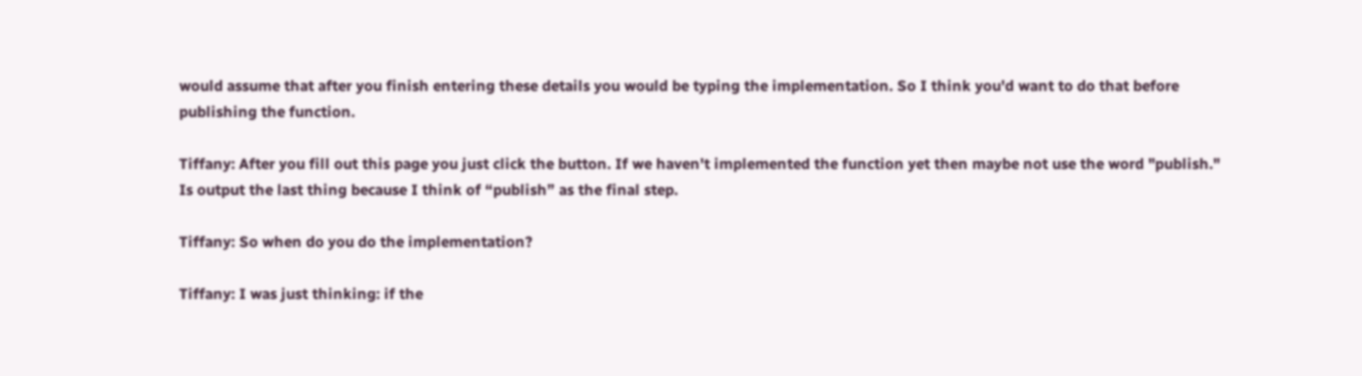would assume that after you finish entering these details you would be typing the implementation. So I think you'd want to do that before publishing the function.

Tiffany: After you fill out this page you just click the button. If we haven't implemented the function yet then maybe not use the word "publish." Is output the last thing because I think of “publish” as the final step.

Tiffany: So when do you do the implementation?

Tiffany: I was just thinking: if the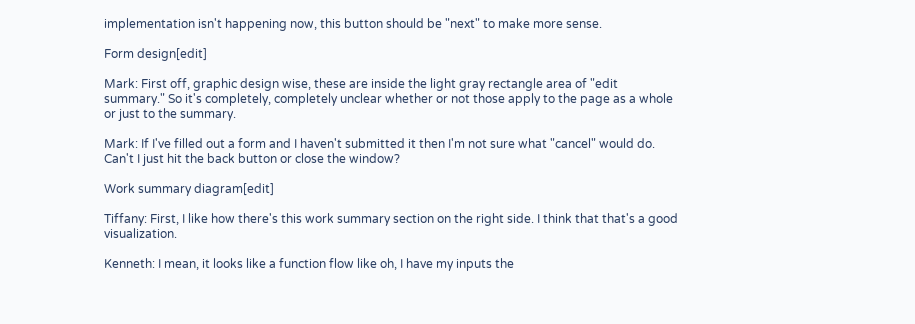implementation isn't happening now, this button should be "next" to make more sense.

Form design[edit]

Mark: First off, graphic design wise, these are inside the light gray rectangle area of "edit summary." So it's completely, completely unclear whether or not those apply to the page as a whole or just to the summary.

Mark: If I've filled out a form and I haven't submitted it then I'm not sure what "cancel" would do. Can't I just hit the back button or close the window?

Work summary diagram[edit]

Tiffany: First, I like how there's this work summary section on the right side. I think that that's a good visualization.

Kenneth: I mean, it looks like a function flow like oh, I have my inputs the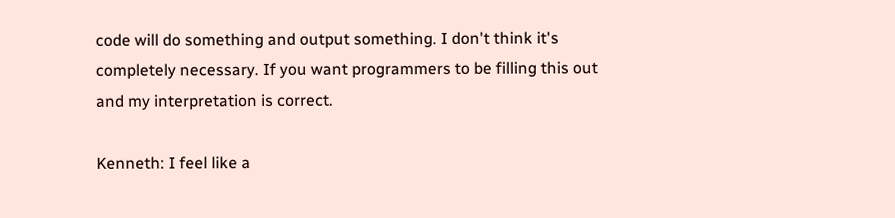code will do something and output something. I don't think it's completely necessary. If you want programmers to be filling this out and my interpretation is correct.

Kenneth: I feel like a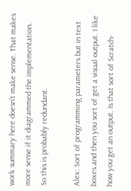work summary here doesn't make sense. That makes more sense if it diagrammed the implementation. So this is probably redundant.

Alex: Sort of programming parameters but in text boxes and then you sort of get a visual output. I like how you get an output. Is that sort of Scratch-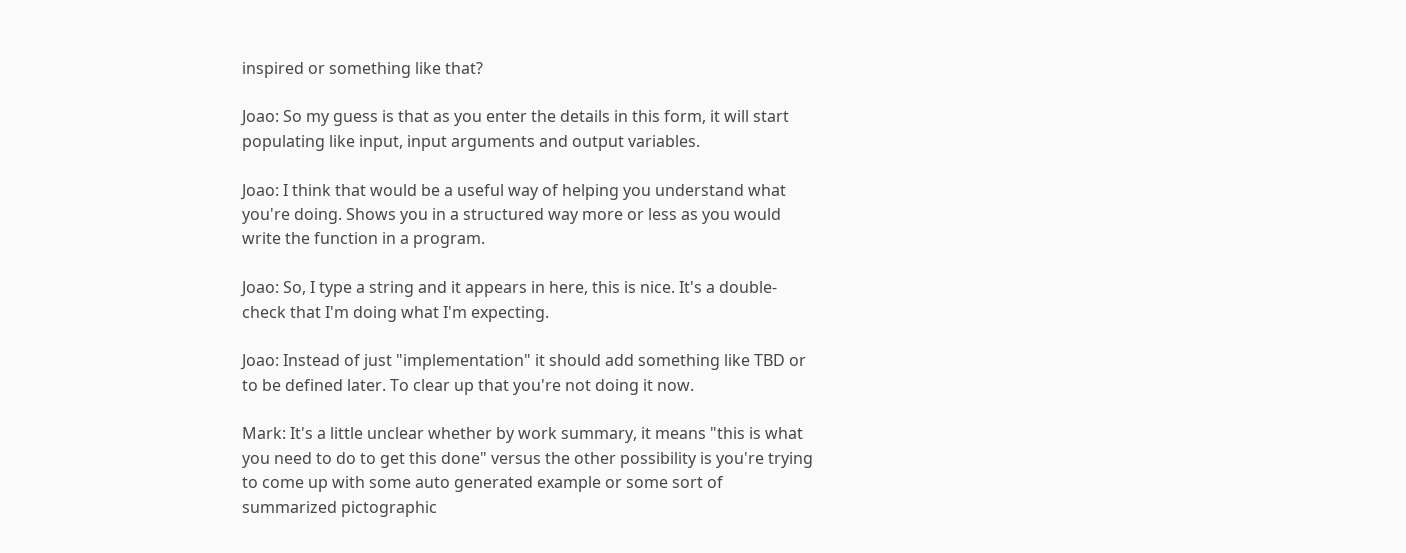inspired or something like that?

Joao: So my guess is that as you enter the details in this form, it will start populating like input, input arguments and output variables.

Joao: I think that would be a useful way of helping you understand what you're doing. Shows you in a structured way more or less as you would write the function in a program.

Joao: So, I type a string and it appears in here, this is nice. It's a double-check that I'm doing what I'm expecting.

Joao: Instead of just "implementation" it should add something like TBD or to be defined later. To clear up that you're not doing it now.

Mark: It's a little unclear whether by work summary, it means "this is what you need to do to get this done" versus the other possibility is you're trying to come up with some auto generated example or some sort of summarized pictographic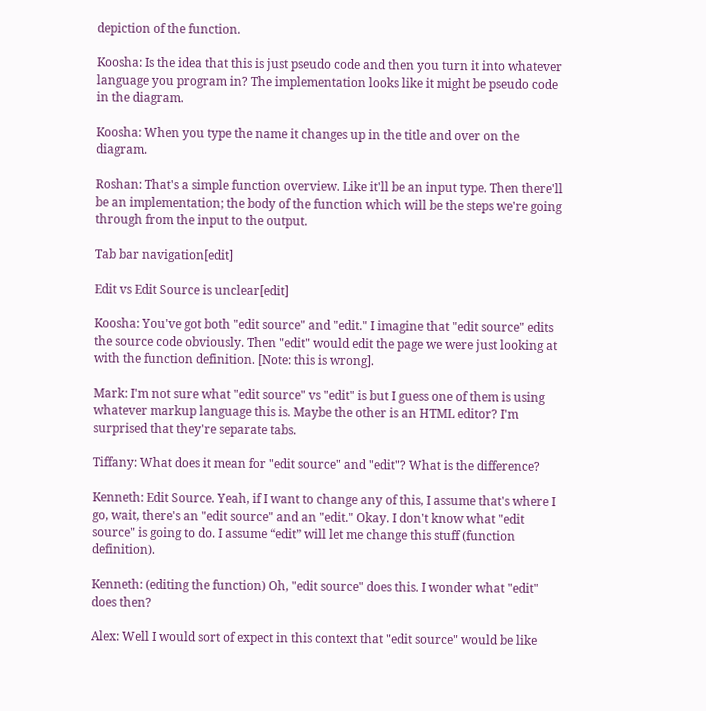depiction of the function.

Koosha: Is the idea that this is just pseudo code and then you turn it into whatever language you program in? The implementation looks like it might be pseudo code in the diagram.

Koosha: When you type the name it changes up in the title and over on the diagram.

Roshan: That's a simple function overview. Like it'll be an input type. Then there'll be an implementation; the body of the function which will be the steps we're going through from the input to the output.

Tab bar navigation[edit]

Edit vs Edit Source is unclear[edit]

Koosha: You've got both "edit source" and "edit." I imagine that "edit source" edits the source code obviously. Then "edit" would edit the page we were just looking at with the function definition. [Note: this is wrong].

Mark: I'm not sure what "edit source" vs "edit" is but I guess one of them is using whatever markup language this is. Maybe the other is an HTML editor? I'm surprised that they're separate tabs.

Tiffany: What does it mean for "edit source" and "edit"? What is the difference?

Kenneth: Edit Source. Yeah, if I want to change any of this, I assume that's where I go, wait, there's an "edit source" and an "edit." Okay. I don't know what "edit source" is going to do. I assume “edit” will let me change this stuff (function definition).

Kenneth: (editing the function) Oh, "edit source" does this. I wonder what "edit" does then?

Alex: Well I would sort of expect in this context that "edit source" would be like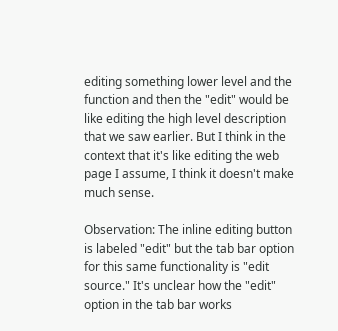editing something lower level and the function and then the "edit" would be like editing the high level description that we saw earlier. But I think in the context that it's like editing the web page I assume, I think it doesn't make much sense.

Observation: The inline editing button is labeled "edit" but the tab bar option for this same functionality is "edit source." It's unclear how the "edit" option in the tab bar works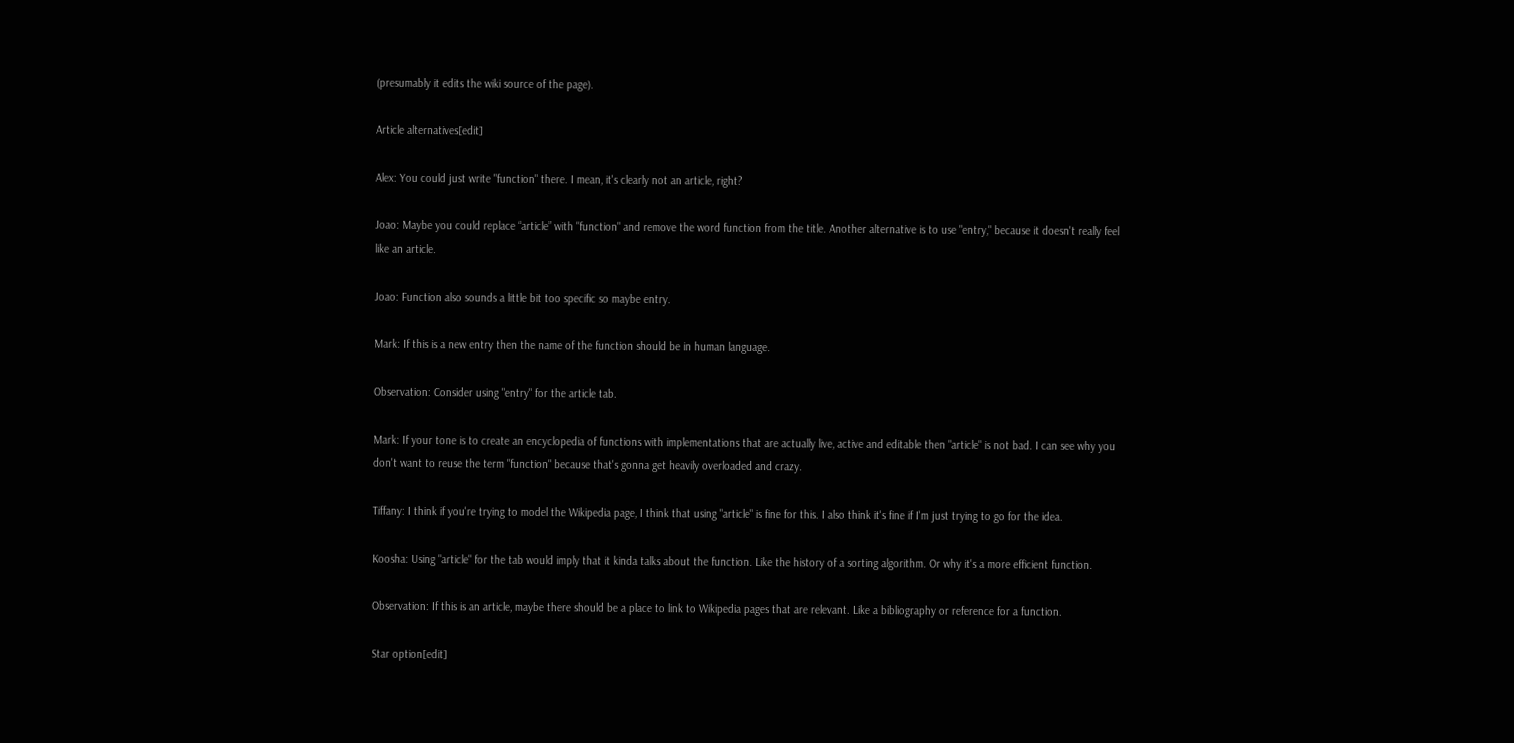(presumably it edits the wiki source of the page).

Article alternatives[edit]

Alex: You could just write "function" there. I mean, it's clearly not an article, right?

Joao: Maybe you could replace “article” with "function" and remove the word function from the title. Another alternative is to use "entry," because it doesn't really feel like an article.

Joao: Function also sounds a little bit too specific so maybe entry.

Mark: If this is a new entry then the name of the function should be in human language.

Observation: Consider using "entry" for the article tab.

Mark: If your tone is to create an encyclopedia of functions with implementations that are actually live, active and editable then "article" is not bad. I can see why you don't want to reuse the term "function" because that's gonna get heavily overloaded and crazy.

Tiffany: I think if you're trying to model the Wikipedia page, I think that using "article" is fine for this. I also think it's fine if I'm just trying to go for the idea.

Koosha: Using "article" for the tab would imply that it kinda talks about the function. Like the history of a sorting algorithm. Or why it's a more efficient function.

Observation: If this is an article, maybe there should be a place to link to Wikipedia pages that are relevant. Like a bibliography or reference for a function.

Star option[edit]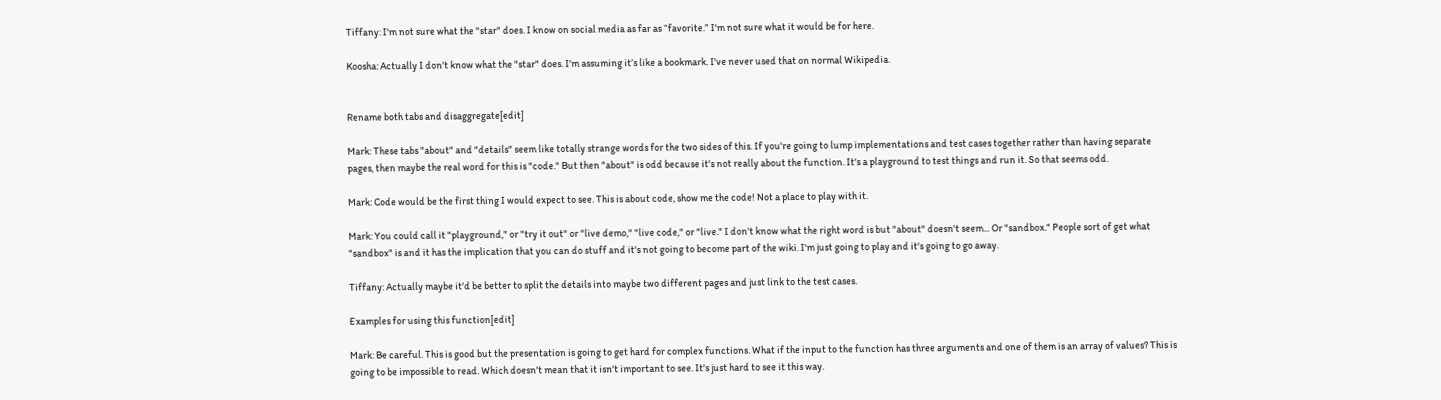Tiffany: I'm not sure what the "star" does. I know on social media as far as “favorite.” I'm not sure what it would be for here.

Koosha: Actually I don't know what the "star" does. I'm assuming it’s like a bookmark. I've never used that on normal Wikipedia.


Rename both tabs and disaggregate[edit]

Mark: These tabs "about" and "details" seem like totally strange words for the two sides of this. If you're going to lump implementations and test cases together rather than having separate pages, then maybe the real word for this is "code." But then "about" is odd because it's not really about the function. It's a playground to test things and run it. So that seems odd.

Mark: Code would be the first thing I would expect to see. This is about code, show me the code! Not a place to play with it.

Mark: You could call it "playground," or "try it out" or "live demo," "live code," or "live." I don't know what the right word is but "about" doesn't seem... Or "sandbox." People sort of get what "sandbox" is and it has the implication that you can do stuff and it's not going to become part of the wiki. I'm just going to play and it's going to go away.

Tiffany: Actually maybe it'd be better to split the details into maybe two different pages and just link to the test cases.

Examples for using this function[edit]

Mark: Be careful. This is good but the presentation is going to get hard for complex functions. What if the input to the function has three arguments and one of them is an array of values? This is going to be impossible to read. Which doesn't mean that it isn't important to see. It's just hard to see it this way.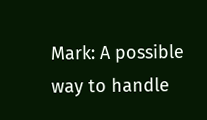Mark: A possible way to handle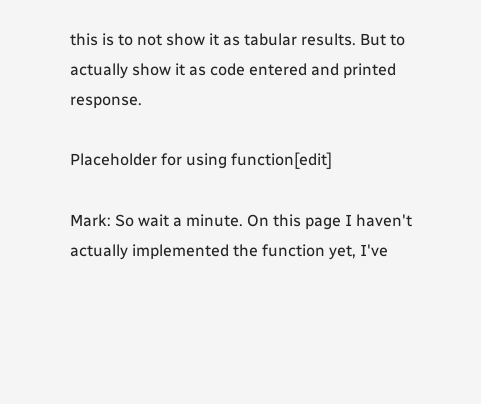this is to not show it as tabular results. But to actually show it as code entered and printed response.

Placeholder for using function[edit]

Mark: So wait a minute. On this page I haven't actually implemented the function yet, I've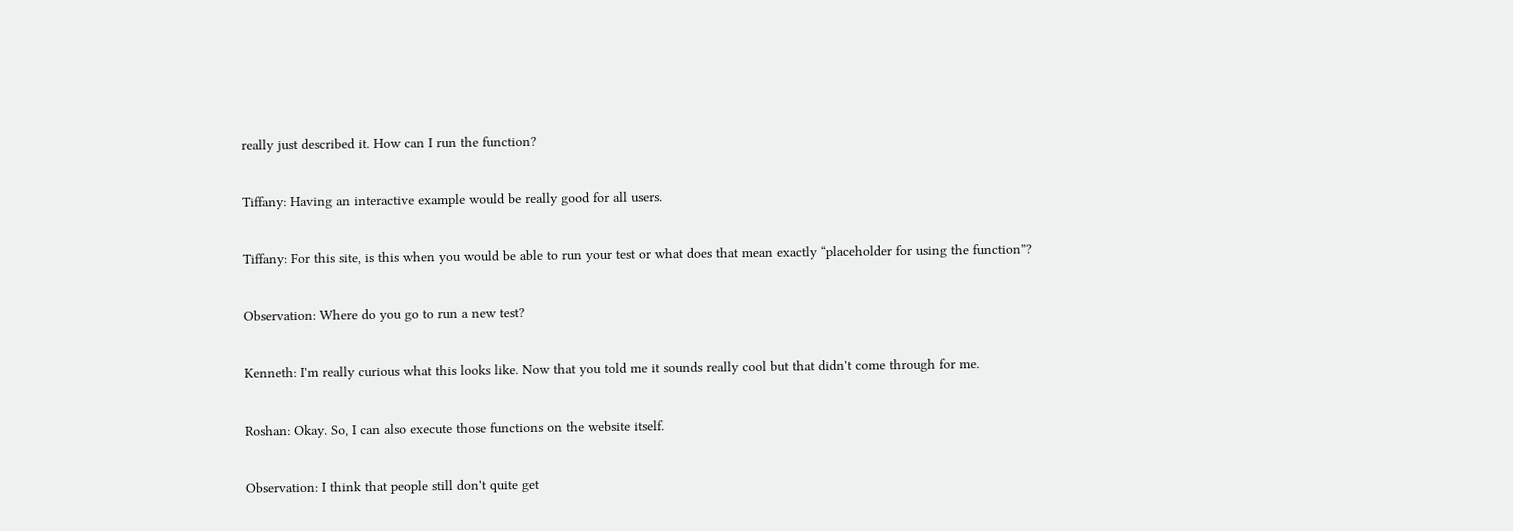really just described it. How can I run the function?

Tiffany: Having an interactive example would be really good for all users.

Tiffany: For this site, is this when you would be able to run your test or what does that mean exactly “placeholder for using the function”?

Observation: Where do you go to run a new test?

Kenneth: I'm really curious what this looks like. Now that you told me it sounds really cool but that didn't come through for me.

Roshan: Okay. So, I can also execute those functions on the website itself.

Observation: I think that people still don't quite get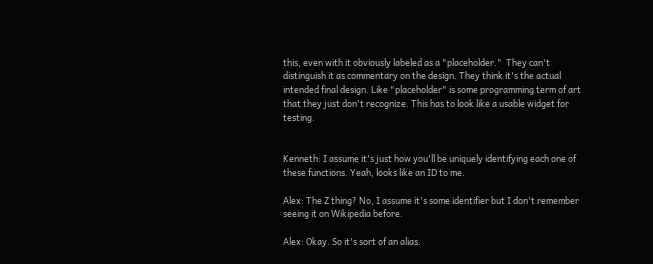this, even with it obviously labeled as a "placeholder."  They can't distinguish it as commentary on the design. They think it's the actual intended final design. Like "placeholder" is some programming term of art that they just don't recognize. This has to look like a usable widget for testing.


Kenneth: I assume it's just how you'll be uniquely identifying each one of these functions. Yeah, looks like an ID to me.

Alex: The Z thing? No, I assume it's some identifier but I don't remember seeing it on Wikipedia before.

Alex: Okay. So it's sort of an alias.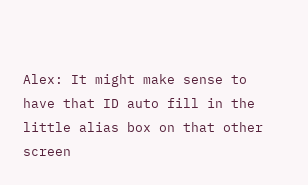Alex: It might make sense to have that ID auto fill in the little alias box on that other screen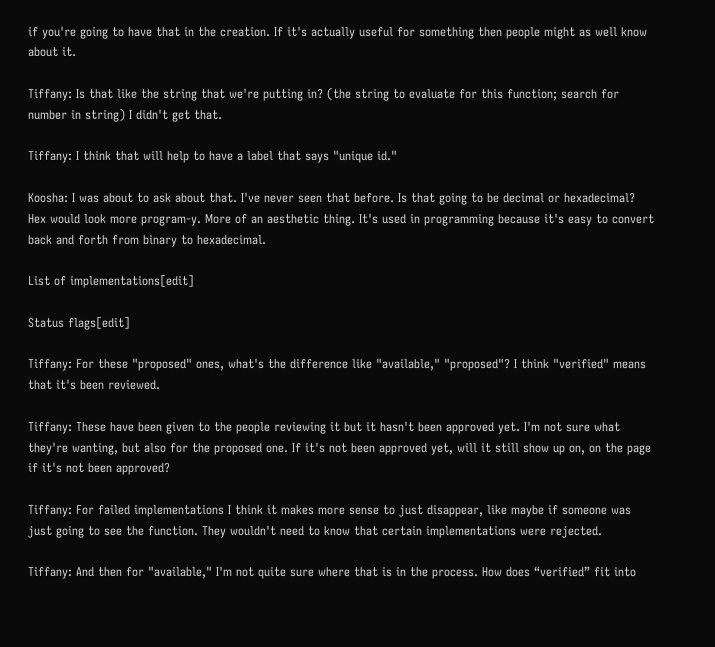if you're going to have that in the creation. If it's actually useful for something then people might as well know about it.

Tiffany: Is that like the string that we're putting in? (the string to evaluate for this function; search for number in string) I didn't get that.

Tiffany: I think that will help to have a label that says "unique id."

Koosha: I was about to ask about that. I've never seen that before. Is that going to be decimal or hexadecimal? Hex would look more program-y. More of an aesthetic thing. It's used in programming because it's easy to convert back and forth from binary to hexadecimal.

List of implementations[edit]

Status flags[edit]

Tiffany: For these "proposed" ones, what's the difference like "available," "proposed"? I think "verified" means that it's been reviewed.

Tiffany: These have been given to the people reviewing it but it hasn't been approved yet. I'm not sure what they're wanting, but also for the proposed one. If it's not been approved yet, will it still show up on, on the page if it's not been approved?

Tiffany: For failed implementations I think it makes more sense to just disappear, like maybe if someone was just going to see the function. They wouldn't need to know that certain implementations were rejected.

Tiffany: And then for "available," I'm not quite sure where that is in the process. How does “verified” fit into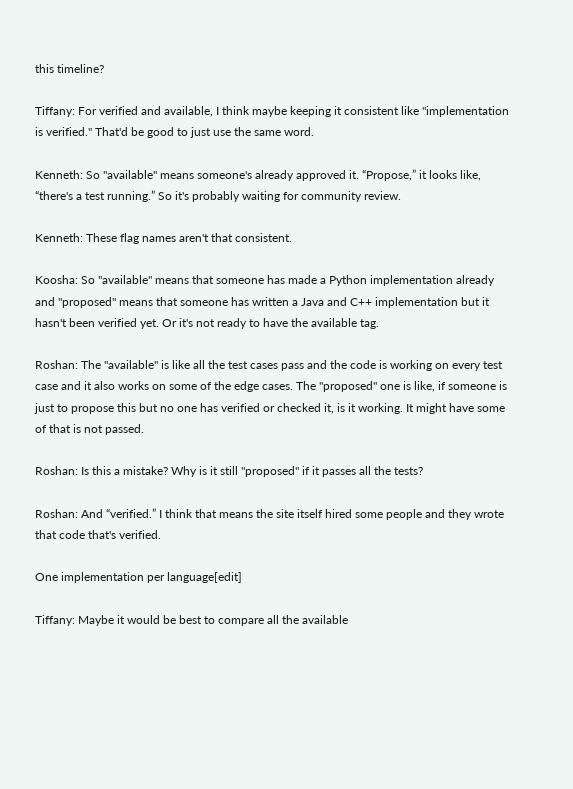this timeline?

Tiffany: For verified and available, I think maybe keeping it consistent like "implementation is verified." That'd be good to just use the same word.

Kenneth: So "available" means someone's already approved it. “Propose,” it looks like, “there's a test running.” So it's probably waiting for community review.

Kenneth: These flag names aren't that consistent.

Koosha: So "available" means that someone has made a Python implementation already and "proposed" means that someone has written a Java and C++ implementation but it hasn't been verified yet. Or it's not ready to have the available tag.

Roshan: The "available" is like all the test cases pass and the code is working on every test case and it also works on some of the edge cases. The "proposed" one is like, if someone is just to propose this but no one has verified or checked it, is it working. It might have some of that is not passed.

Roshan: Is this a mistake? Why is it still "proposed" if it passes all the tests?

Roshan: And “verified.” I think that means the site itself hired some people and they wrote that code that's verified.

One implementation per language[edit]

Tiffany: Maybe it would be best to compare all the available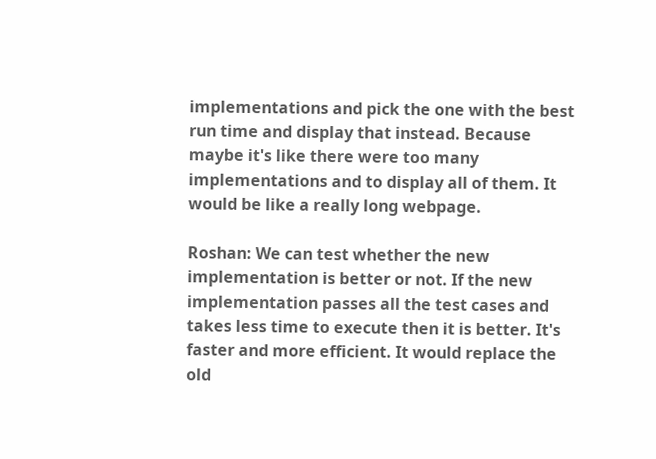implementations and pick the one with the best run time and display that instead. Because maybe it's like there were too many implementations and to display all of them. It would be like a really long webpage.

Roshan: We can test whether the new implementation is better or not. If the new implementation passes all the test cases and takes less time to execute then it is better. It's faster and more efficient. It would replace the old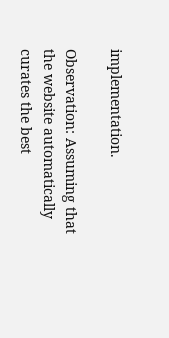implementation.

Observation: Assuming that the website automatically curates the best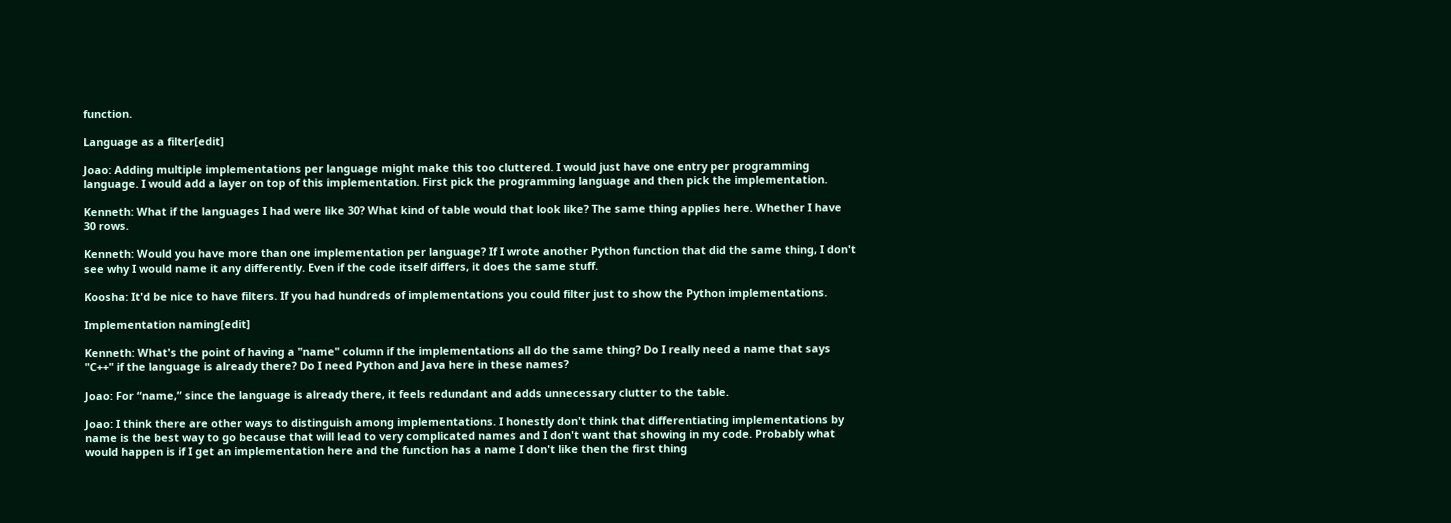function.

Language as a filter[edit]

Joao: Adding multiple implementations per language might make this too cluttered. I would just have one entry per programming language. I would add a layer on top of this implementation. First pick the programming language and then pick the implementation.

Kenneth: What if the languages I had were like 30? What kind of table would that look like? The same thing applies here. Whether I have 30 rows.

Kenneth: Would you have more than one implementation per language? If I wrote another Python function that did the same thing, I don't see why I would name it any differently. Even if the code itself differs, it does the same stuff.

Koosha: It'd be nice to have filters. If you had hundreds of implementations you could filter just to show the Python implementations.

Implementation naming[edit]

Kenneth: What's the point of having a "name" column if the implementations all do the same thing? Do I really need a name that says "C++" if the language is already there? Do I need Python and Java here in these names?

Joao: For “name,” since the language is already there, it feels redundant and adds unnecessary clutter to the table.

Joao: I think there are other ways to distinguish among implementations. I honestly don't think that differentiating implementations by name is the best way to go because that will lead to very complicated names and I don't want that showing in my code. Probably what would happen is if I get an implementation here and the function has a name I don't like then the first thing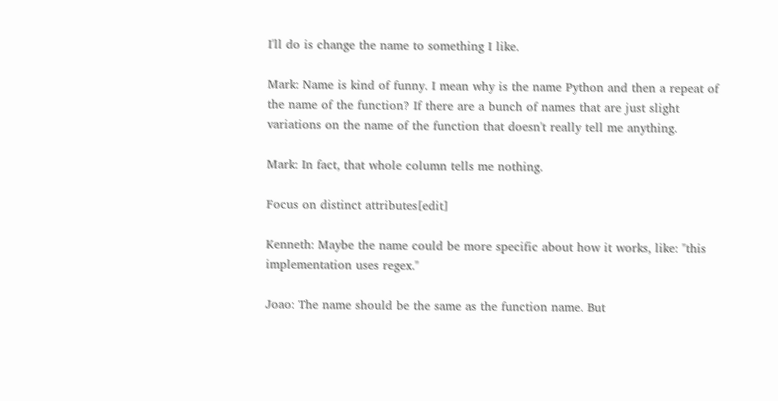I'll do is change the name to something I like.

Mark: Name is kind of funny. I mean why is the name Python and then a repeat of the name of the function? If there are a bunch of names that are just slight variations on the name of the function that doesn't really tell me anything.

Mark: In fact, that whole column tells me nothing.

Focus on distinct attributes[edit]

Kenneth: Maybe the name could be more specific about how it works, like: "this implementation uses regex."

Joao: The name should be the same as the function name. But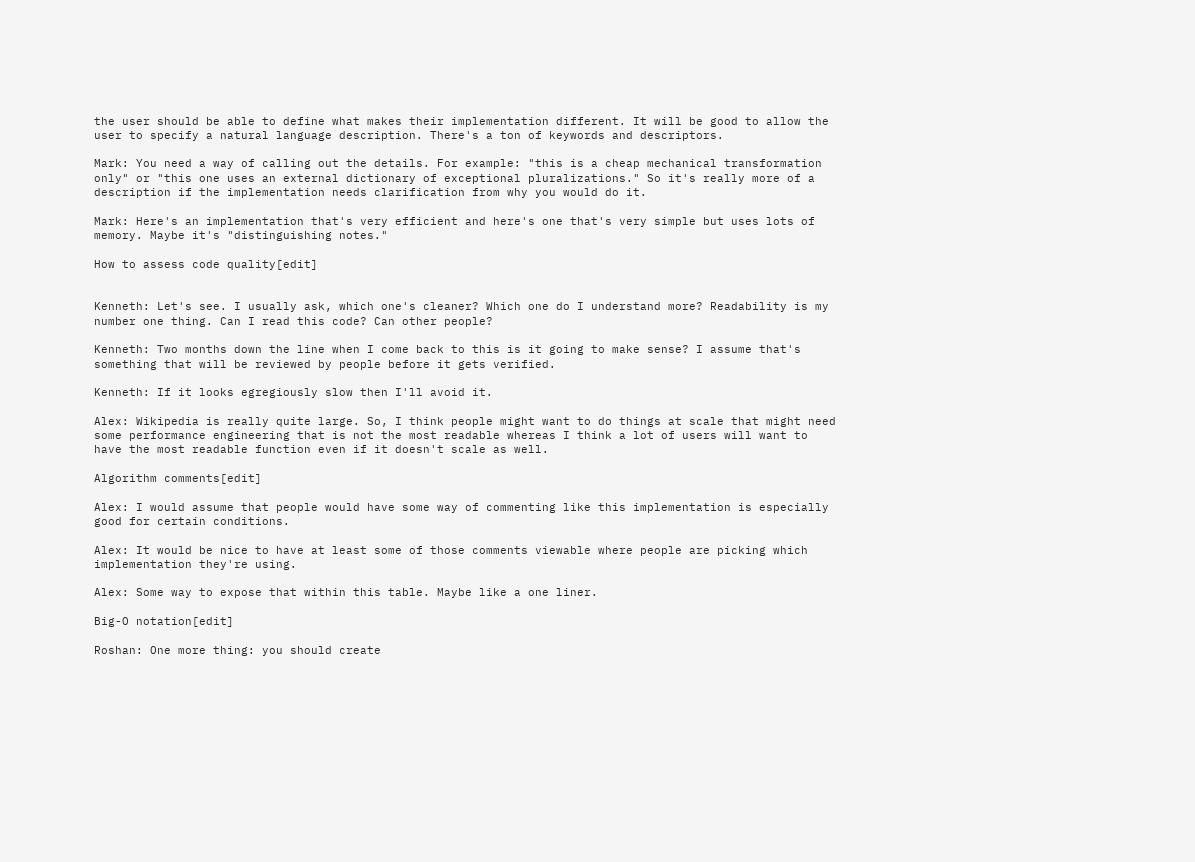the user should be able to define what makes their implementation different. It will be good to allow the user to specify a natural language description. There's a ton of keywords and descriptors.

Mark: You need a way of calling out the details. For example: "this is a cheap mechanical transformation only" or "this one uses an external dictionary of exceptional pluralizations." So it's really more of a description if the implementation needs clarification from why you would do it.

Mark: Here's an implementation that's very efficient and here's one that's very simple but uses lots of memory. Maybe it's "distinguishing notes."

How to assess code quality[edit]


Kenneth: Let's see. I usually ask, which one's cleaner? Which one do I understand more? Readability is my number one thing. Can I read this code? Can other people?

Kenneth: Two months down the line when I come back to this is it going to make sense? I assume that's something that will be reviewed by people before it gets verified.

Kenneth: If it looks egregiously slow then I'll avoid it.

Alex: Wikipedia is really quite large. So, I think people might want to do things at scale that might need some performance engineering that is not the most readable whereas I think a lot of users will want to have the most readable function even if it doesn't scale as well.

Algorithm comments[edit]

Alex: I would assume that people would have some way of commenting like this implementation is especially good for certain conditions.

Alex: It would be nice to have at least some of those comments viewable where people are picking which implementation they're using.

Alex: Some way to expose that within this table. Maybe like a one liner.

Big-O notation[edit]

Roshan: One more thing: you should create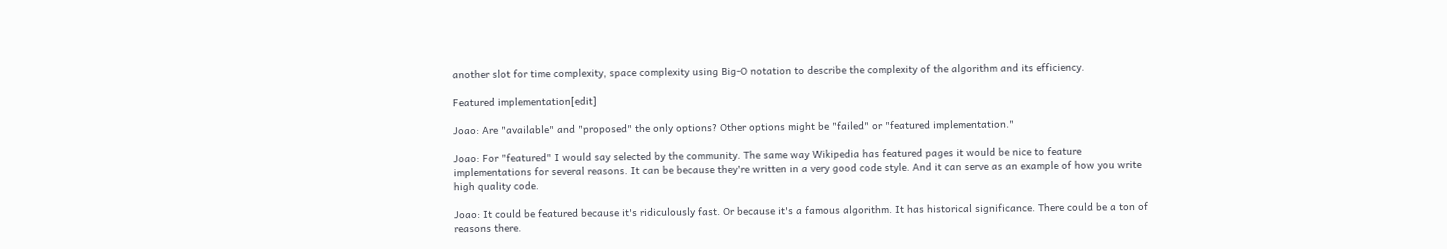another slot for time complexity, space complexity using Big-O notation to describe the complexity of the algorithm and its efficiency.

Featured implementation[edit]

Joao: Are "available" and "proposed" the only options? Other options might be "failed" or "featured implementation."

Joao: For "featured" I would say selected by the community. The same way Wikipedia has featured pages it would be nice to feature implementations for several reasons. It can be because they're written in a very good code style. And it can serve as an example of how you write high quality code.

Joao: It could be featured because it's ridiculously fast. Or because it's a famous algorithm. It has historical significance. There could be a ton of reasons there.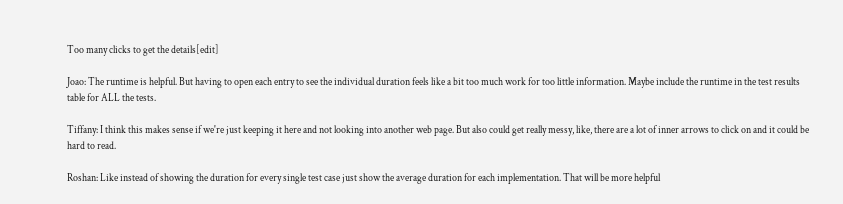Too many clicks to get the details[edit]

Joao: The runtime is helpful. But having to open each entry to see the individual duration feels like a bit too much work for too little information. Maybe include the runtime in the test results table for ALL the tests.

Tiffany: I think this makes sense if we're just keeping it here and not looking into another web page. But also could get really messy, like, there are a lot of inner arrows to click on and it could be hard to read.

Roshan: Like instead of showing the duration for every single test case just show the average duration for each implementation. That will be more helpful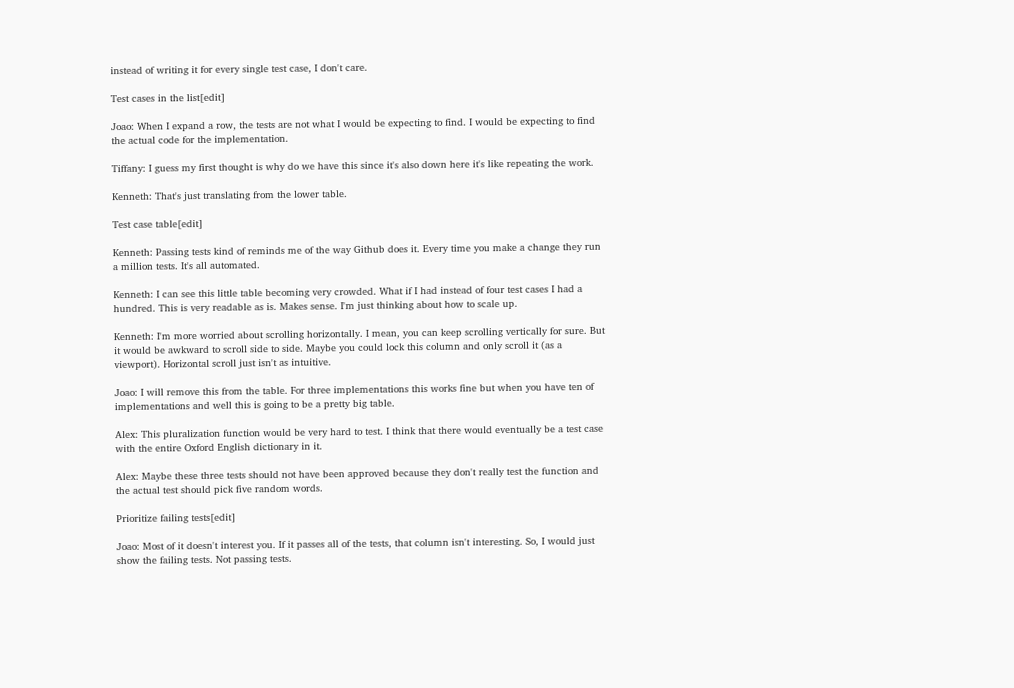instead of writing it for every single test case, I don't care.

Test cases in the list[edit]

Joao: When I expand a row, the tests are not what I would be expecting to find. I would be expecting to find the actual code for the implementation.

Tiffany: I guess my first thought is why do we have this since it's also down here it's like repeating the work.

Kenneth: That's just translating from the lower table.

Test case table[edit]

Kenneth: Passing tests kind of reminds me of the way Github does it. Every time you make a change they run a million tests. It's all automated.

Kenneth: I can see this little table becoming very crowded. What if I had instead of four test cases I had a hundred. This is very readable as is. Makes sense. I'm just thinking about how to scale up.

Kenneth: I'm more worried about scrolling horizontally. I mean, you can keep scrolling vertically for sure. But it would be awkward to scroll side to side. Maybe you could lock this column and only scroll it (as a viewport). Horizontal scroll just isn't as intuitive.

Joao: I will remove this from the table. For three implementations this works fine but when you have ten of implementations and well this is going to be a pretty big table.

Alex: This pluralization function would be very hard to test. I think that there would eventually be a test case with the entire Oxford English dictionary in it.

Alex: Maybe these three tests should not have been approved because they don't really test the function and the actual test should pick five random words.

Prioritize failing tests[edit]

Joao: Most of it doesn't interest you. If it passes all of the tests, that column isn't interesting. So, I would just show the failing tests. Not passing tests.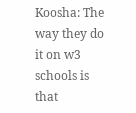Koosha: The way they do it on w3 schools is that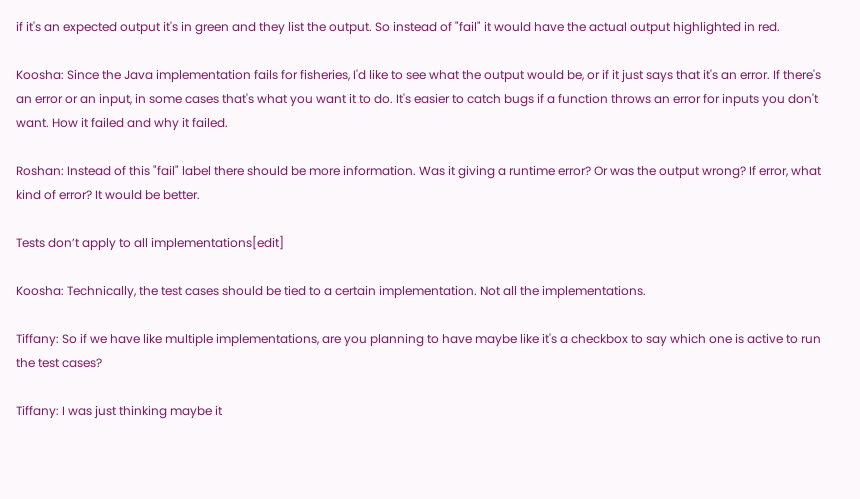if it's an expected output it's in green and they list the output. So instead of "fail" it would have the actual output highlighted in red.

Koosha: Since the Java implementation fails for fisheries, I'd like to see what the output would be, or if it just says that it's an error. If there's an error or an input, in some cases that's what you want it to do. It's easier to catch bugs if a function throws an error for inputs you don't want. How it failed and why it failed.

Roshan: Instead of this "fail" label there should be more information. Was it giving a runtime error? Or was the output wrong? If error, what kind of error? It would be better.

Tests don’t apply to all implementations[edit]

Koosha: Technically, the test cases should be tied to a certain implementation. Not all the implementations.

Tiffany: So if we have like multiple implementations, are you planning to have maybe like it's a checkbox to say which one is active to run the test cases?

Tiffany: I was just thinking maybe it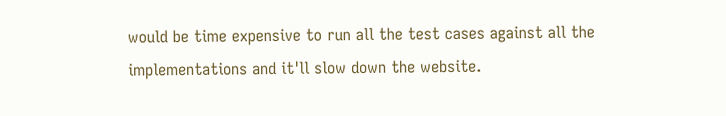would be time expensive to run all the test cases against all the implementations and it'll slow down the website.